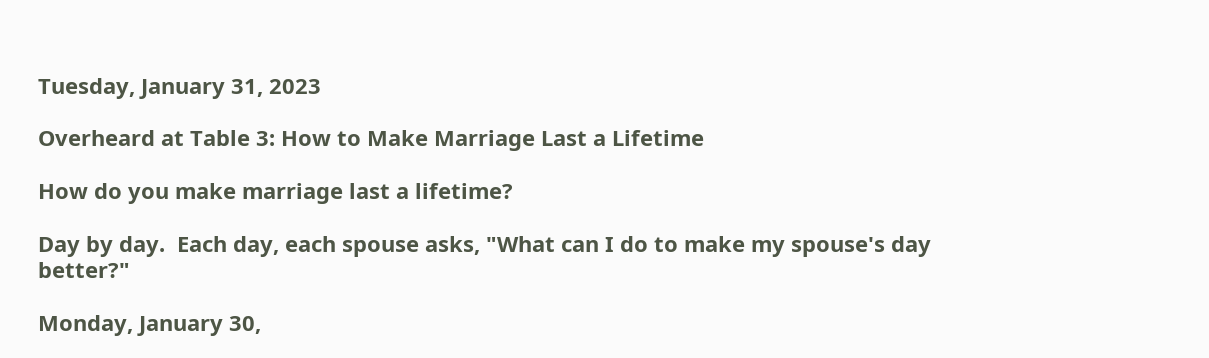Tuesday, January 31, 2023

Overheard at Table 3: How to Make Marriage Last a Lifetime

How do you make marriage last a lifetime?

Day by day.  Each day, each spouse asks, "What can I do to make my spouse's day better?"

Monday, January 30,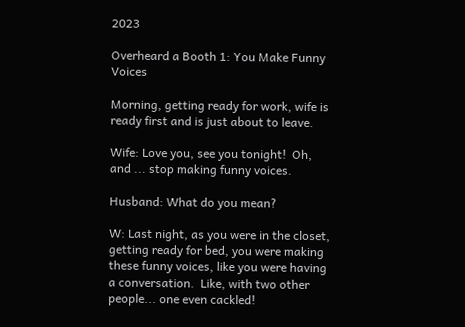2023

Overheard a Booth 1: You Make Funny Voices

Morning, getting ready for work, wife is ready first and is just about to leave.

Wife: Love you, see you tonight!  Oh, and ... stop making funny voices.

Husband: What do you mean?

W: Last night, as you were in the closet, getting ready for bed, you were making these funny voices, like you were having a conversation.  Like, with two other people... one even cackled!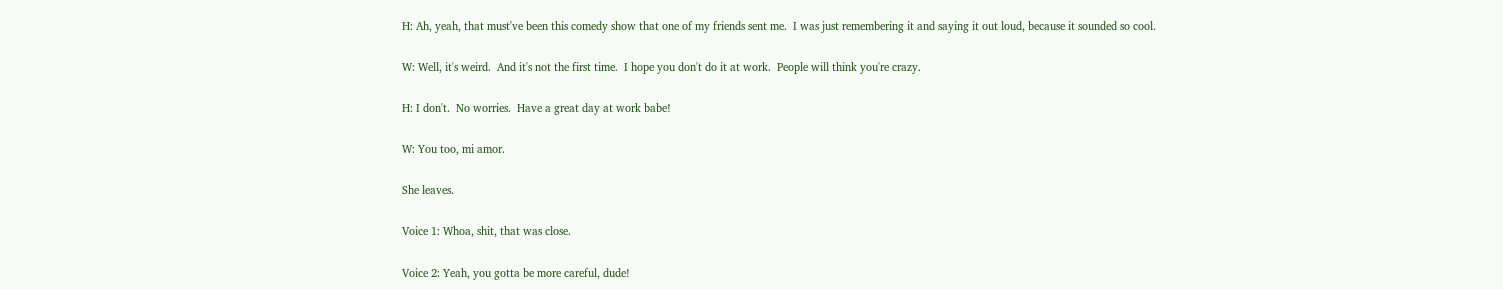H: Ah, yeah, that must've been this comedy show that one of my friends sent me.  I was just remembering it and saying it out loud, because it sounded so cool.

W: Well, it's weird.  And it's not the first time.  I hope you don't do it at work.  People will think you're crazy.

H: I don't.  No worries.  Have a great day at work babe!

W: You too, mi amor.

She leaves.

Voice 1: Whoa, shit, that was close.

Voice 2: Yeah, you gotta be more careful, dude!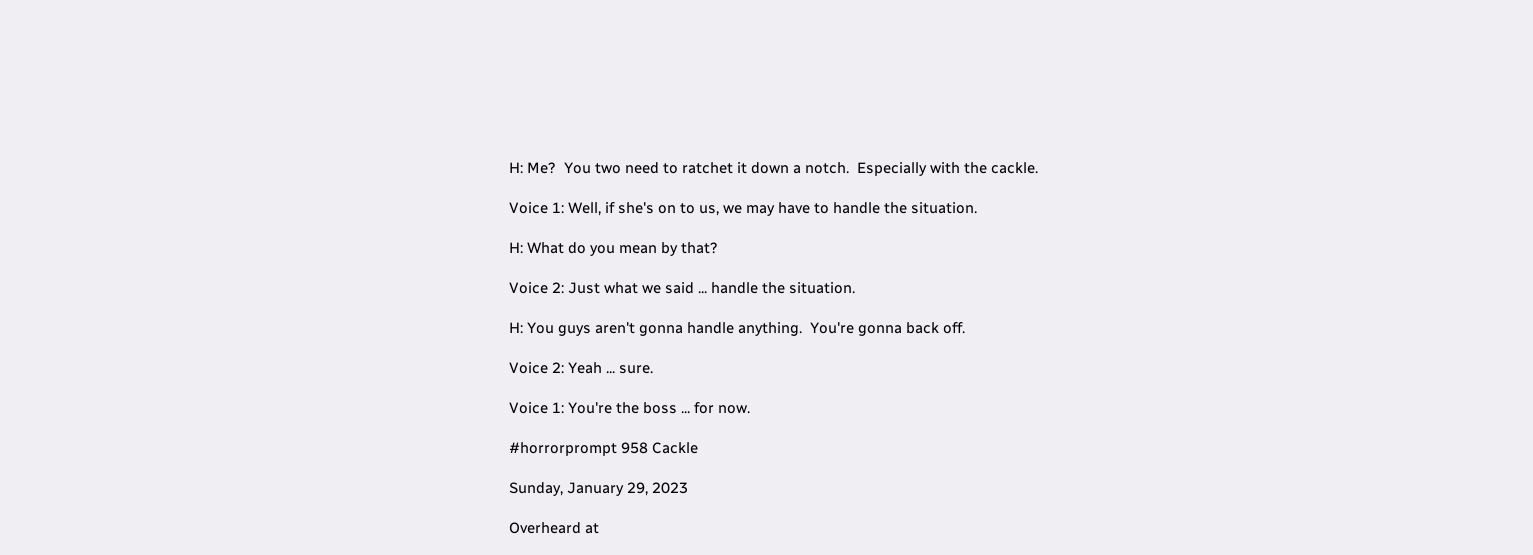H: Me?  You two need to ratchet it down a notch.  Especially with the cackle.

Voice 1: Well, if she's on to us, we may have to handle the situation.

H: What do you mean by that?

Voice 2: Just what we said ... handle the situation.

H: You guys aren't gonna handle anything.  You're gonna back off.

Voice 2: Yeah ... sure.

Voice 1: You're the boss ... for now.

#horrorprompt 958 Cackle

Sunday, January 29, 2023

Overheard at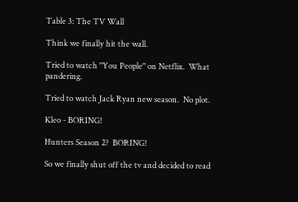Table 3: The TV Wall

Think we finally hit the wall.

Tried to watch "You People" on Netflix.  What pandering.

Tried to watch Jack Ryan new season.  No plot.

Kleo - BORING!

Hunters Season 2?  BORING!

So we finally shut off the tv and decided to read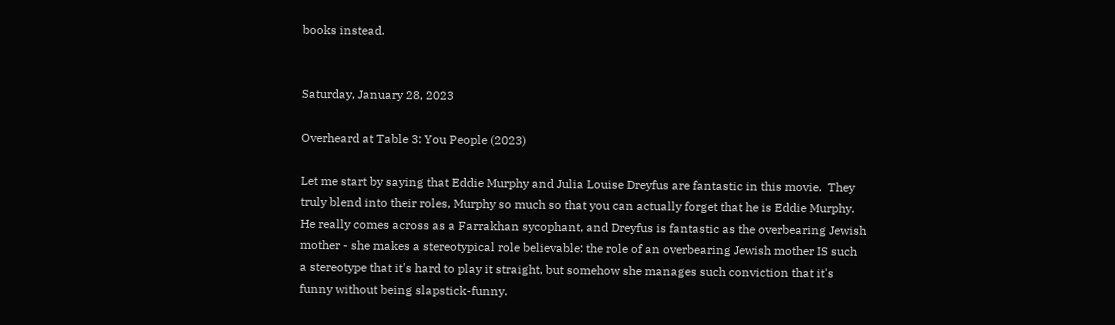books instead.


Saturday, January 28, 2023

Overheard at Table 3: You People (2023)

Let me start by saying that Eddie Murphy and Julia Louise Dreyfus are fantastic in this movie.  They truly blend into their roles, Murphy so much so that you can actually forget that he is Eddie Murphy.  He really comes across as a Farrakhan sycophant, and Dreyfus is fantastic as the overbearing Jewish mother - she makes a stereotypical role believable: the role of an overbearing Jewish mother IS such a stereotype that it's hard to play it straight, but somehow she manages such conviction that it's funny without being slapstick-funny.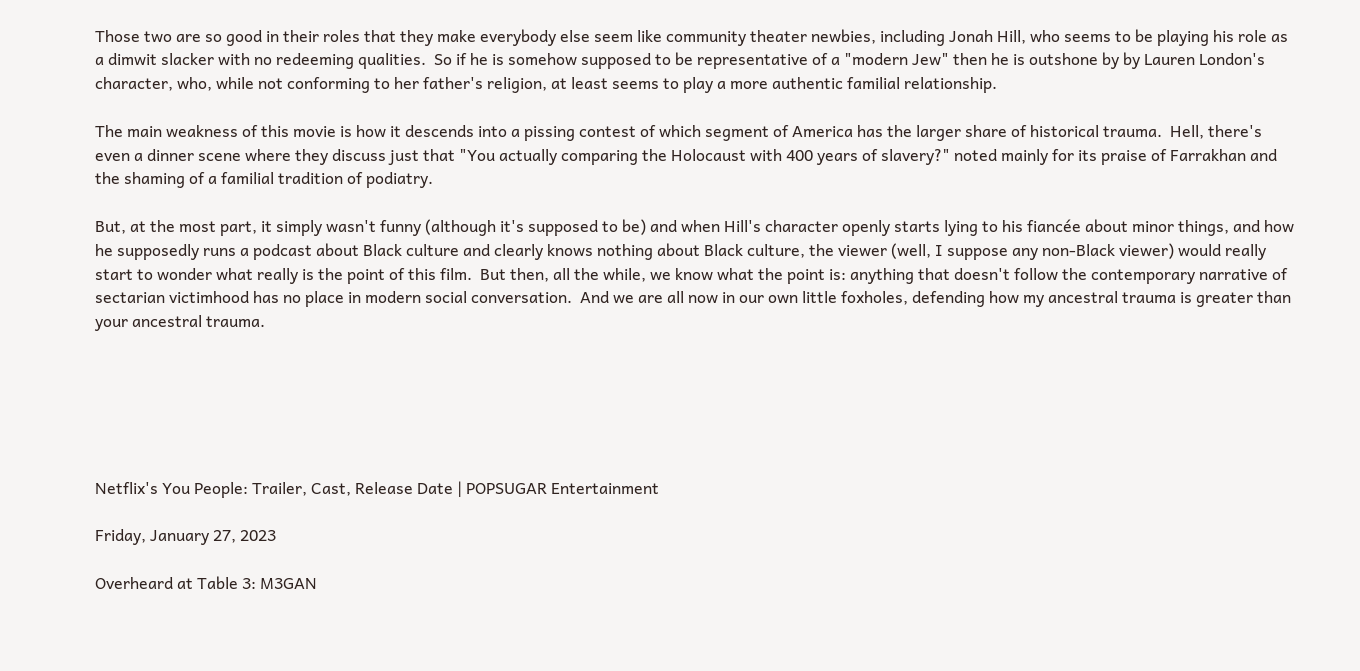Those two are so good in their roles that they make everybody else seem like community theater newbies, including Jonah Hill, who seems to be playing his role as a dimwit slacker with no redeeming qualities.  So if he is somehow supposed to be representative of a "modern Jew" then he is outshone by by Lauren London's character, who, while not conforming to her father's religion, at least seems to play a more authentic familial relationship.

The main weakness of this movie is how it descends into a pissing contest of which segment of America has the larger share of historical trauma.  Hell, there's even a dinner scene where they discuss just that "You actually comparing the Holocaust with 400 years of slavery?" noted mainly for its praise of Farrakhan and the shaming of a familial tradition of podiatry.

But, at the most part, it simply wasn't funny (although it's supposed to be) and when Hill's character openly starts lying to his fiancée about minor things, and how he supposedly runs a podcast about Black culture and clearly knows nothing about Black culture, the viewer (well, I suppose any non-Black viewer) would really start to wonder what really is the point of this film.  But then, all the while, we know what the point is: anything that doesn't follow the contemporary narrative of sectarian victimhood has no place in modern social conversation.  And we are all now in our own little foxholes, defending how my ancestral trauma is greater than your ancestral trauma.






Netflix's You People: Trailer, Cast, Release Date | POPSUGAR Entertainment

Friday, January 27, 2023

Overheard at Table 3: M3GAN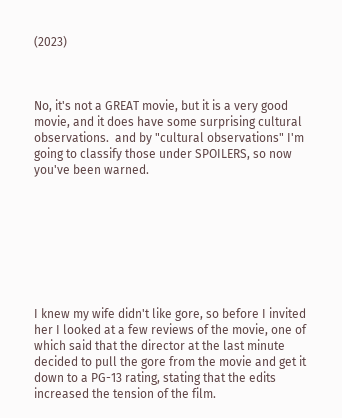(2023)



No, it's not a GREAT movie, but it is a very good movie, and it does have some surprising cultural observations.  and by "cultural observations" I'm going to classify those under SPOILERS, so now you've been warned.








I knew my wife didn't like gore, so before I invited her I looked at a few reviews of the movie, one of which said that the director at the last minute decided to pull the gore from the movie and get it down to a PG-13 rating, stating that the edits increased the tension of the film.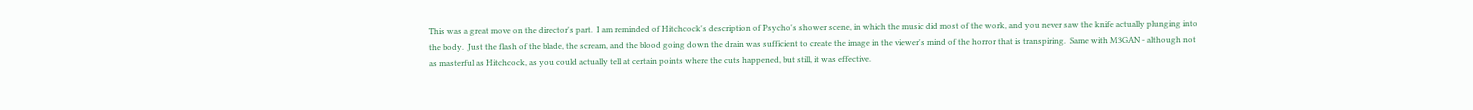This was a great move on the director's part.  I am reminded of Hitchcock's description of Psycho's shower scene, in which the music did most of the work, and you never saw the knife actually plunging into the body.  Just the flash of the blade, the scream, and the blood going down the drain was sufficient to create the image in the viewer's mind of the horror that is transpiring.  Same with M3GAN - although not as masterful as Hitchcock, as you could actually tell at certain points where the cuts happened, but still, it was effective.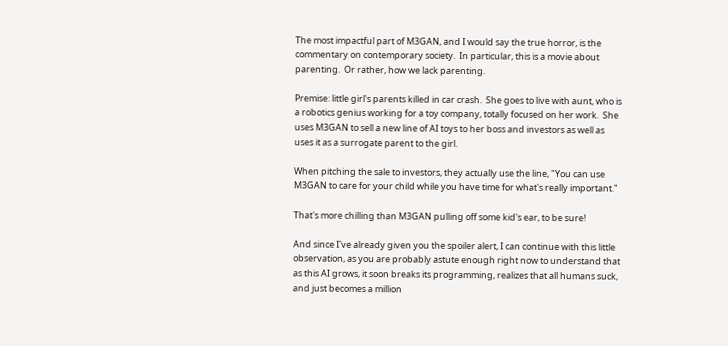The most impactful part of M3GAN, and I would say the true horror, is the commentary on contemporary society.  In particular, this is a movie about parenting.  Or rather, how we lack parenting.

Premise: little girl's parents killed in car crash.  She goes to live with aunt, who is a robotics genius working for a toy company, totally focused on her work.  She uses M3GAN to sell a new line of AI toys to her boss and investors as well as uses it as a surrogate parent to the girl.

When pitching the sale to investors, they actually use the line, "You can use M3GAN to care for your child while you have time for what's really important."

That's more chilling than M3GAN pulling off some kid's ear, to be sure!

And since I've already given you the spoiler alert, I can continue with this little observation, as you are probably astute enough right now to understand that as this AI grows, it soon breaks its programming, realizes that all humans suck, and just becomes a million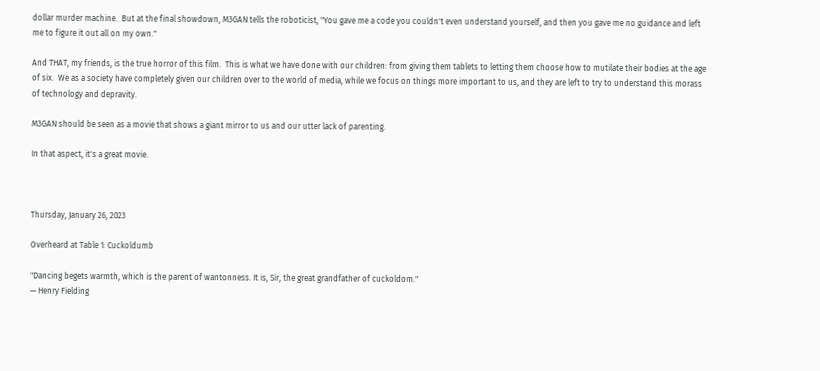dollar murder machine.  But at the final showdown, M3GAN tells the roboticist, "You gave me a code you couldn't even understand yourself, and then you gave me no guidance and left me to figure it out all on my own."

And THAT, my friends, is the true horror of this film.  This is what we have done with our children: from giving them tablets to letting them choose how to mutilate their bodies at the age of six.  We as a society have completely given our children over to the world of media, while we focus on things more important to us, and they are left to try to understand this morass of technology and depravity.

M3GAN should be seen as a movie that shows a giant mirror to us and our utter lack of parenting.

In that aspect, it's a great movie.



Thursday, January 26, 2023

Overheard at Table 1: Cuckoldumb

"Dancing begets warmth, which is the parent of wantonness. It is, Sir, the great grandfather of cuckoldom."
— Henry Fielding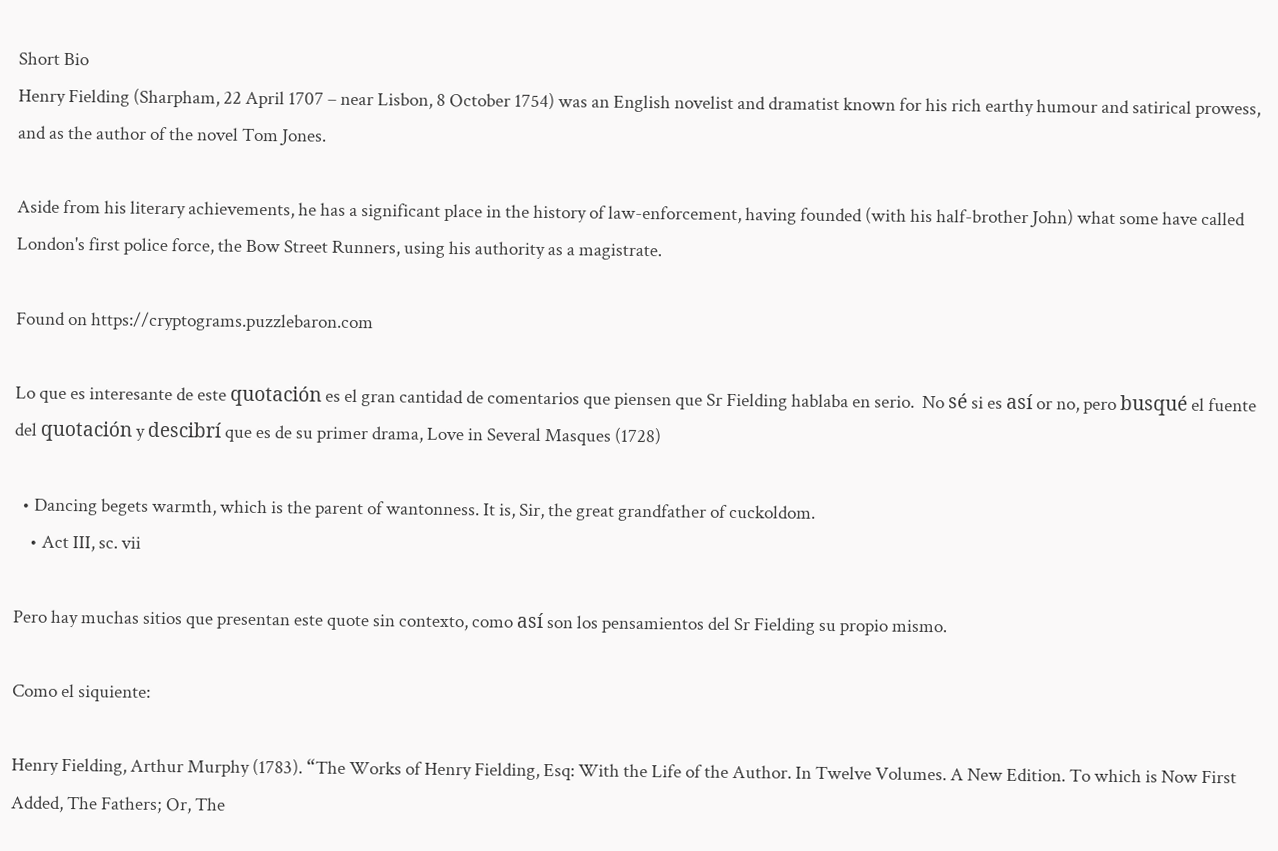Short Bio
Henry Fielding (Sharpham, 22 April 1707 – near Lisbon, 8 October 1754) was an English novelist and dramatist known for his rich earthy humour and satirical prowess, and as the author of the novel Tom Jones.

Aside from his literary achievements, he has a significant place in the history of law-enforcement, having founded (with his half-brother John) what some have called London's first police force, the Bow Street Runners, using his authority as a magistrate.

Found on https://cryptograms.puzzlebaron.com

Lo que es interesante de este quotación es el gran cantidad de comentarios que piensen que Sr Fielding hablaba en serio.  No sé si es así or no, pero busqué el fuente del quotación y descibrí que es de su primer drama, Love in Several Masques (1728)

  • Dancing begets warmth, which is the parent of wantonness. It is, Sir, the great grandfather of cuckoldom.
    • Act III, sc. vii

Pero hay muchas sitios que presentan este quote sin contexto, como así son los pensamientos del Sr Fielding su propio mismo.

Como el siquiente:

Henry Fielding, Arthur Murphy (1783). “The Works of Henry Fielding, Esq: With the Life of the Author. In Twelve Volumes. A New Edition. To which is Now First Added, The Fathers; Or, The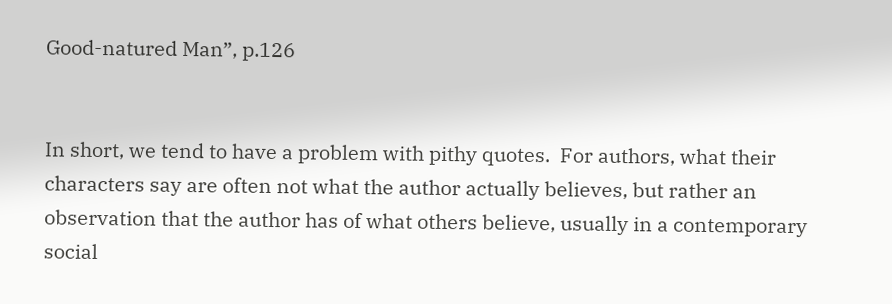Good-natured Man”, p.126


In short, we tend to have a problem with pithy quotes.  For authors, what their characters say are often not what the author actually believes, but rather an observation that the author has of what others believe, usually in a contemporary social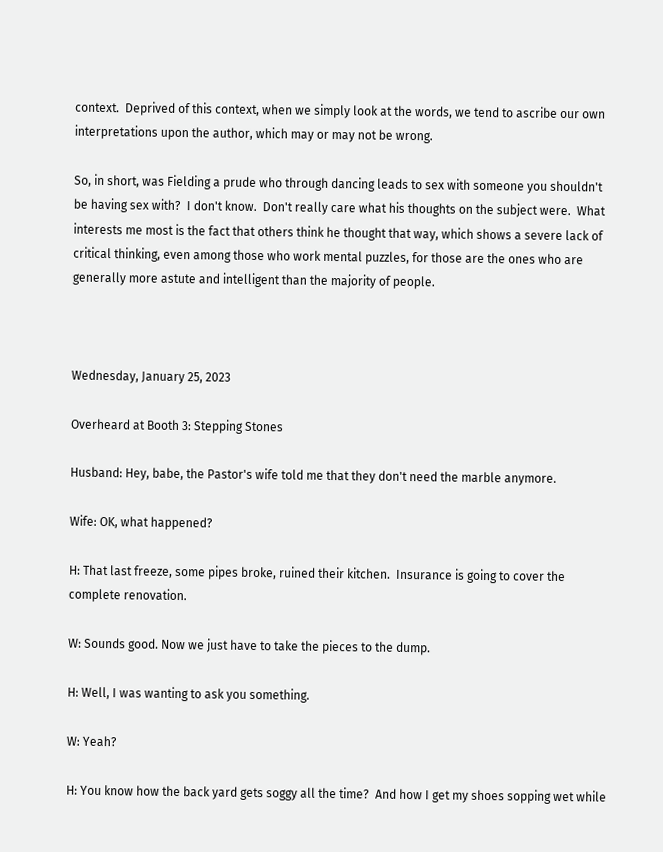context.  Deprived of this context, when we simply look at the words, we tend to ascribe our own interpretations upon the author, which may or may not be wrong.

So, in short, was Fielding a prude who through dancing leads to sex with someone you shouldn't be having sex with?  I don't know.  Don't really care what his thoughts on the subject were.  What interests me most is the fact that others think he thought that way, which shows a severe lack of critical thinking, even among those who work mental puzzles, for those are the ones who are generally more astute and intelligent than the majority of people.



Wednesday, January 25, 2023

Overheard at Booth 3: Stepping Stones

Husband: Hey, babe, the Pastor's wife told me that they don't need the marble anymore.

Wife: OK, what happened?

H: That last freeze, some pipes broke, ruined their kitchen.  Insurance is going to cover the complete renovation.

W: Sounds good. Now we just have to take the pieces to the dump.

H: Well, I was wanting to ask you something.

W: Yeah?

H: You know how the back yard gets soggy all the time?  And how I get my shoes sopping wet while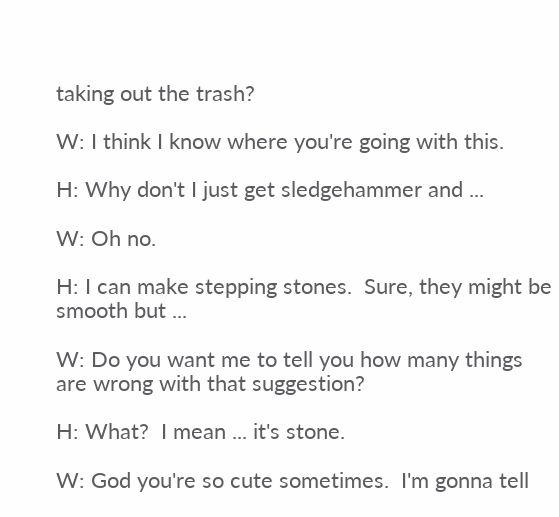taking out the trash?

W: I think I know where you're going with this.

H: Why don't I just get sledgehammer and ...

W: Oh no.

H: I can make stepping stones.  Sure, they might be smooth but ...

W: Do you want me to tell you how many things are wrong with that suggestion?

H: What?  I mean ... it's stone.

W: God you're so cute sometimes.  I'm gonna tell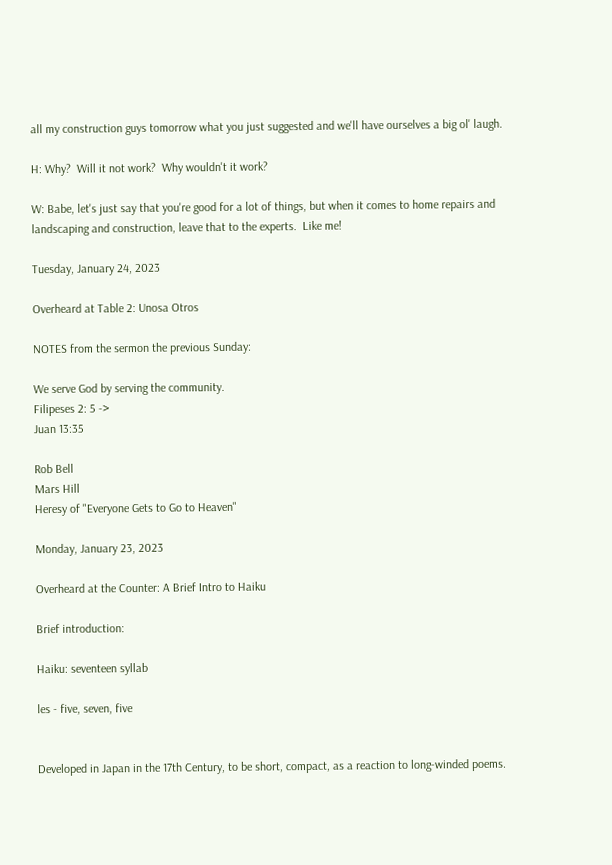all my construction guys tomorrow what you just suggested and we'll have ourselves a big ol' laugh.

H: Why?  Will it not work?  Why wouldn't it work?

W: Babe, let's just say that you're good for a lot of things, but when it comes to home repairs and landscaping and construction, leave that to the experts.  Like me!

Tuesday, January 24, 2023

Overheard at Table 2: Unosa Otros

NOTES from the sermon the previous Sunday:

We serve God by serving the community.
Filipeses 2: 5 ->
Juan 13:35

Rob Bell
Mars Hill
Heresy of "Everyone Gets to Go to Heaven"

Monday, January 23, 2023

Overheard at the Counter: A Brief Intro to Haiku

Brief introduction:

Haiku: seventeen syllab

les - five, seven, five


Developed in Japan in the 17th Century, to be short, compact, as a reaction to long-winded poems.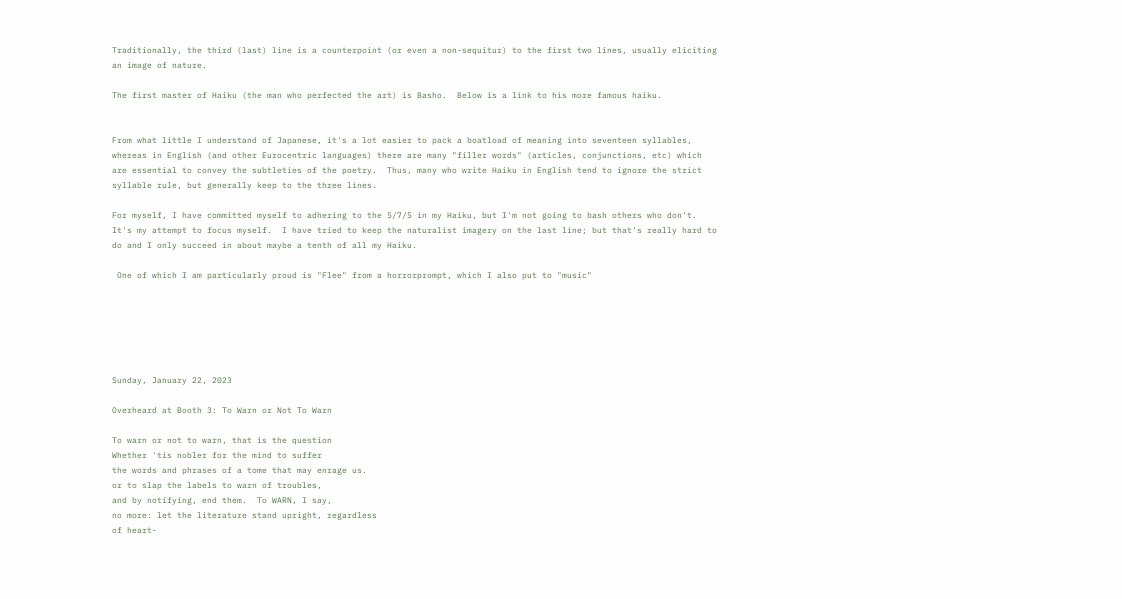Traditionally, the third (last) line is a counterpoint (or even a non-sequitur) to the first two lines, usually eliciting an image of nature.

The first master of Haiku (the man who perfected the art) is Basho.  Below is a link to his more famous haiku.


From what little I understand of Japanese, it's a lot easier to pack a boatload of meaning into seventeen syllables, whereas in English (and other Eurocentric languages) there are many "filler words" (articles, conjunctions, etc) which are essential to convey the subtleties of the poetry.  Thus, many who write Haiku in English tend to ignore the strict syllable rule, but generally keep to the three lines.

For myself, I have committed myself to adhering to the 5/7/5 in my Haiku, but I'm not going to bash others who don't.  It's my attempt to focus myself.  I have tried to keep the naturalist imagery on the last line; but that's really hard to do and I only succeed in about maybe a tenth of all my Haiku.

 One of which I am particularly proud is "Flee" from a horrorprompt, which I also put to "music"






Sunday, January 22, 2023

Overheard at Booth 3: To Warn or Not To Warn

To warn or not to warn, that is the question
Whether 'tis nobler for the mind to suffer
the words and phrases of a tome that may enrage us.
or to slap the labels to warn of troubles,
and by notifying, end them.  To WARN, I say,
no more: let the literature stand upright, regardless
of heart-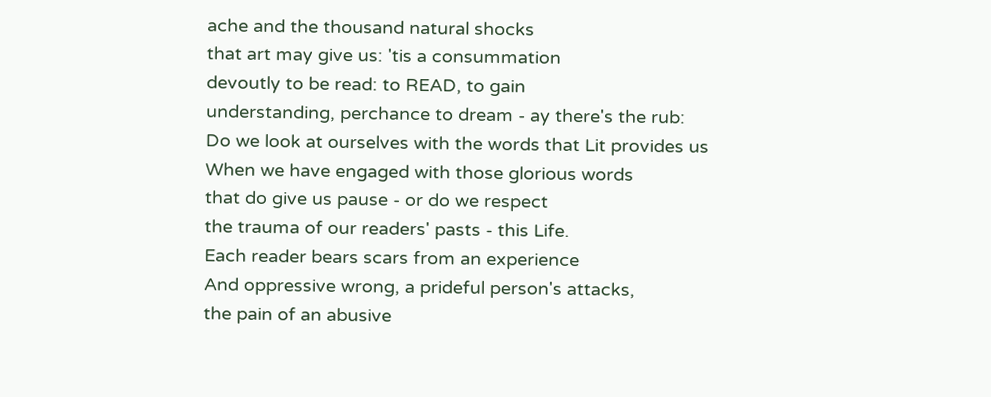ache and the thousand natural shocks
that art may give us: 'tis a consummation
devoutly to be read: to READ, to gain
understanding, perchance to dream - ay there's the rub:
Do we look at ourselves with the words that Lit provides us
When we have engaged with those glorious words
that do give us pause - or do we respect
the trauma of our readers' pasts - this Life.
Each reader bears scars from an experience
And oppressive wrong, a prideful person's attacks,
the pain of an abusive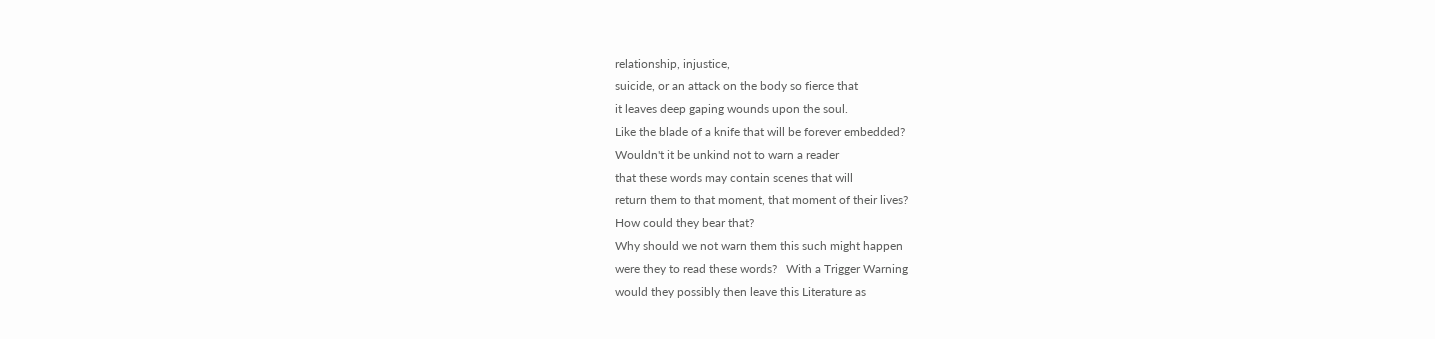relationship, injustice,
suicide, or an attack on the body so fierce that
it leaves deep gaping wounds upon the soul.
Like the blade of a knife that will be forever embedded?
Wouldn't it be unkind not to warn a reader
that these words may contain scenes that will
return them to that moment, that moment of their lives?
How could they bear that?
Why should we not warn them this such might happen
were they to read these words?   With a Trigger Warning
would they possibly then leave this Literature as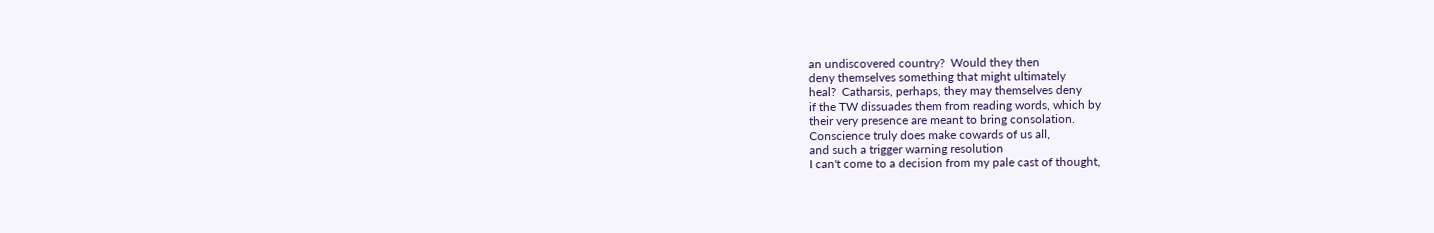an undiscovered country?  Would they then
deny themselves something that might ultimately
heal?  Catharsis, perhaps, they may themselves deny
if the TW dissuades them from reading words, which by
their very presence are meant to bring consolation.
Conscience truly does make cowards of us all,
and such a trigger warning resolution
I can't come to a decision from my pale cast of thought,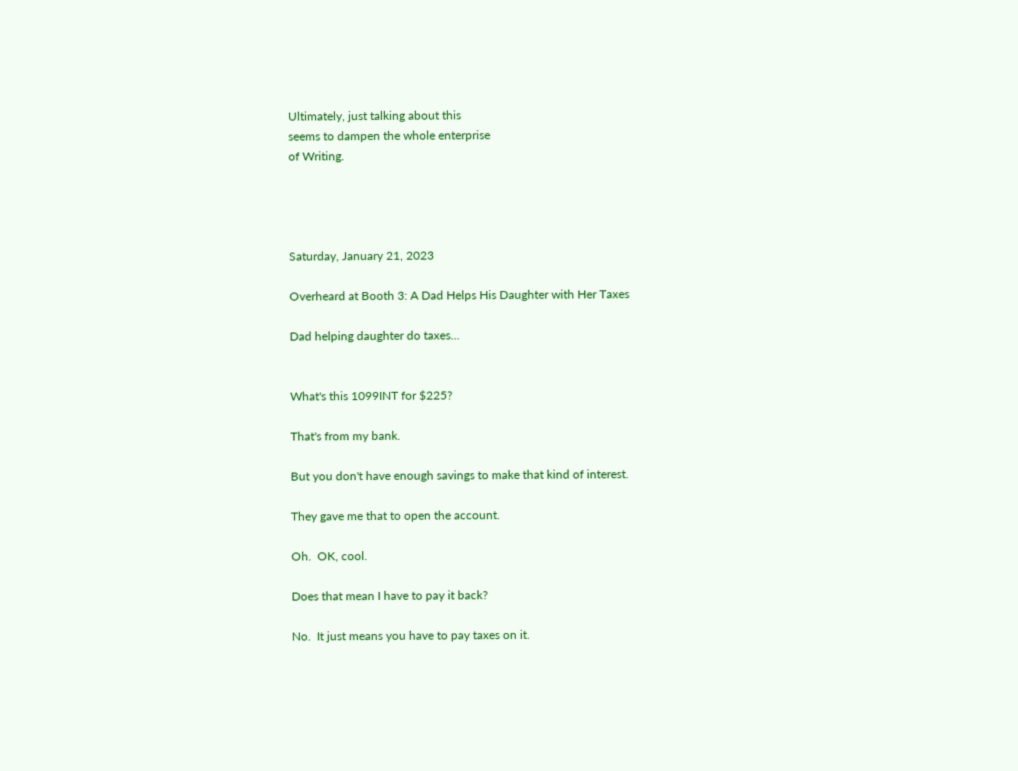Ultimately, just talking about this
seems to dampen the whole enterprise
of Writing.




Saturday, January 21, 2023

Overheard at Booth 3: A Dad Helps His Daughter with Her Taxes

Dad helping daughter do taxes...


What's this 1099INT for $225?

That's from my bank.

But you don't have enough savings to make that kind of interest.

They gave me that to open the account.

Oh.  OK, cool.

Does that mean I have to pay it back?

No.  It just means you have to pay taxes on it.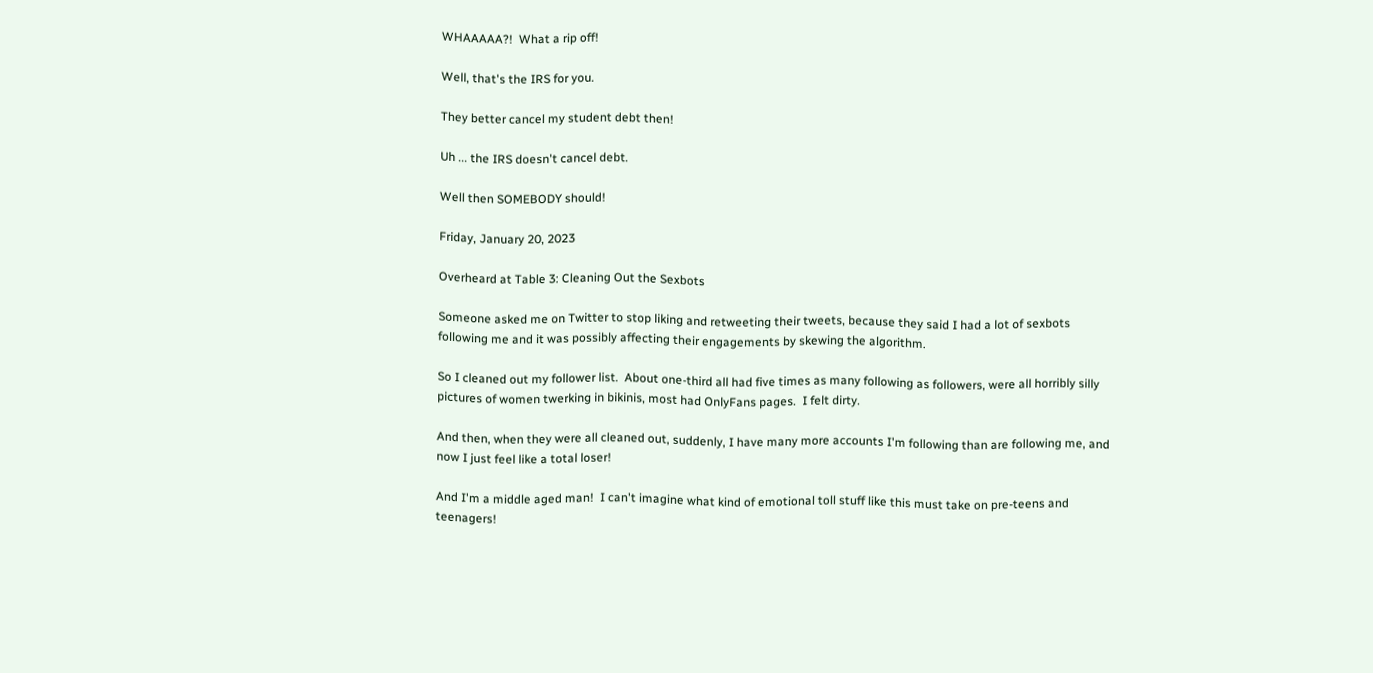WHAAAAA?!  What a rip off!

Well, that's the IRS for you.

They better cancel my student debt then!

Uh ... the IRS doesn't cancel debt.

Well then SOMEBODY should!

Friday, January 20, 2023

Overheard at Table 3: Cleaning Out the Sexbots

Someone asked me on Twitter to stop liking and retweeting their tweets, because they said I had a lot of sexbots following me and it was possibly affecting their engagements by skewing the algorithm.

So I cleaned out my follower list.  About one-third all had five times as many following as followers, were all horribly silly pictures of women twerking in bikinis, most had OnlyFans pages.  I felt dirty.

And then, when they were all cleaned out, suddenly, I have many more accounts I'm following than are following me, and now I just feel like a total loser!

And I'm a middle aged man!  I can't imagine what kind of emotional toll stuff like this must take on pre-teens and teenagers!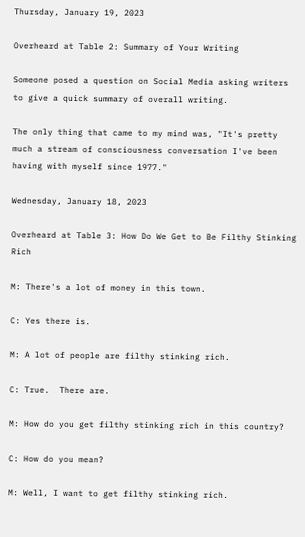Thursday, January 19, 2023

Overheard at Table 2: Summary of Your Writing

Someone posed a question on Social Media asking writers to give a quick summary of overall writing.

The only thing that came to my mind was, "It's pretty much a stream of consciousness conversation I've been having with myself since 1977."

Wednesday, January 18, 2023

Overheard at Table 3: How Do We Get to Be Filthy Stinking Rich

M: There's a lot of money in this town.

C: Yes there is.

M: A lot of people are filthy stinking rich.

C: True.  There are.

M: How do you get filthy stinking rich in this country?

C: How do you mean?

M: Well, I want to get filthy stinking rich.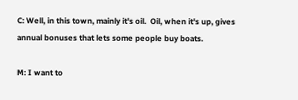C: Well, in this town, mainly it's oil.  Oil, when it's up, gives annual bonuses that lets some people buy boats.

M: I want to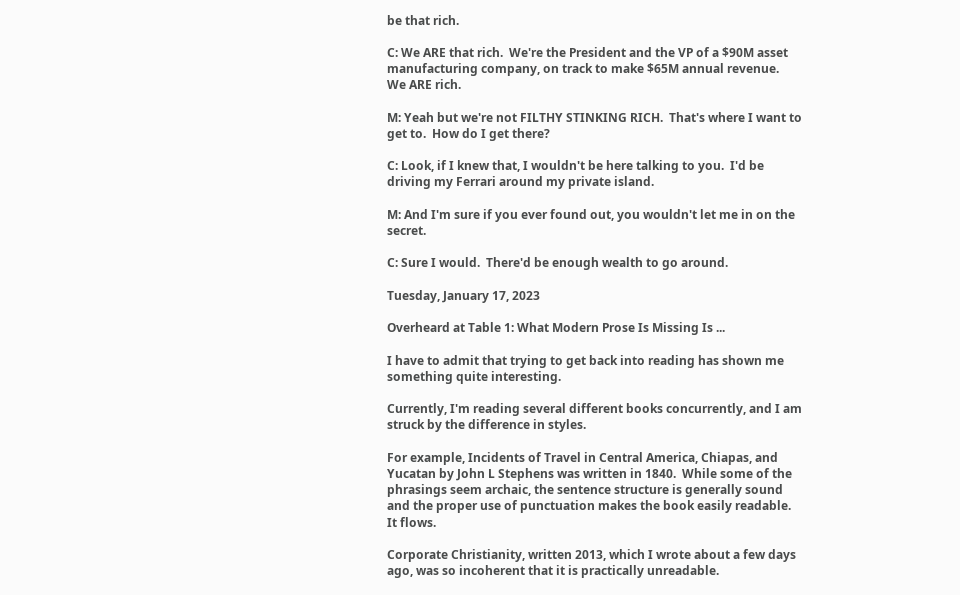be that rich.

C: We ARE that rich.  We're the President and the VP of a $90M asset manufacturing company, on track to make $65M annual revenue.  We ARE rich.

M: Yeah but we're not FILTHY STINKING RICH.  That's where I want to get to.  How do I get there?

C: Look, if I knew that, I wouldn't be here talking to you.  I'd be driving my Ferrari around my private island.

M: And I'm sure if you ever found out, you wouldn't let me in on the secret.

C: Sure I would.  There'd be enough wealth to go around.

Tuesday, January 17, 2023

Overheard at Table 1: What Modern Prose Is Missing Is ...

I have to admit that trying to get back into reading has shown me something quite interesting.

Currently, I'm reading several different books concurrently, and I am struck by the difference in styles.

For example, Incidents of Travel in Central America, Chiapas, and Yucatan by John L Stephens was written in 1840.  While some of the phrasings seem archaic, the sentence structure is generally sound and the proper use of punctuation makes the book easily readable.  It flows.

Corporate Christianity, written 2013, which I wrote about a few days ago, was so incoherent that it is practically unreadable.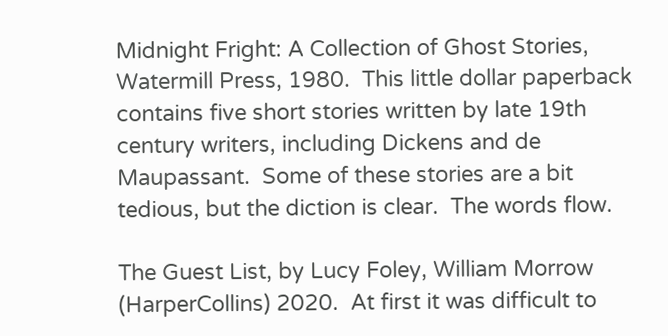Midnight Fright: A Collection of Ghost Stories, Watermill Press, 1980.  This little dollar paperback contains five short stories written by late 19th century writers, including Dickens and de Maupassant.  Some of these stories are a bit tedious, but the diction is clear.  The words flow.

The Guest List, by Lucy Foley, William Morrow (HarperCollins) 2020.  At first it was difficult to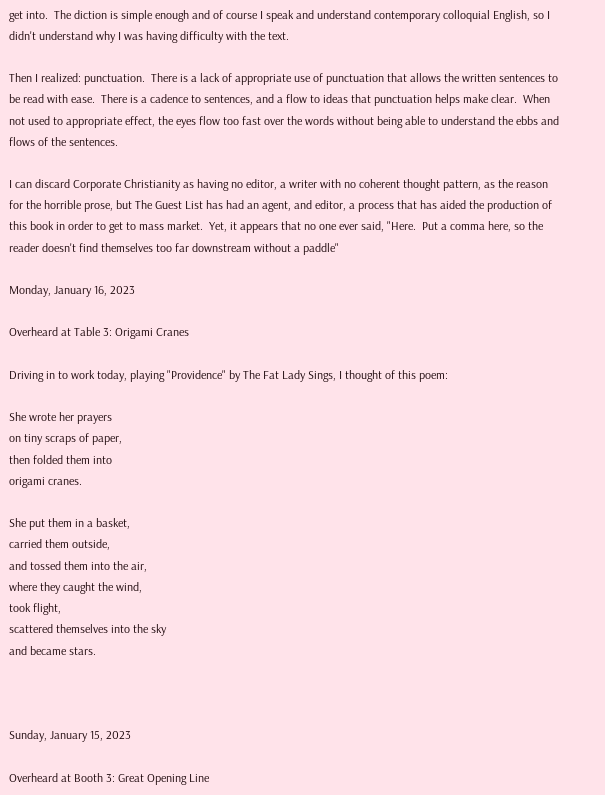get into.  The diction is simple enough and of course I speak and understand contemporary colloquial English, so I didn't understand why I was having difficulty with the text.

Then I realized: punctuation.  There is a lack of appropriate use of punctuation that allows the written sentences to be read with ease.  There is a cadence to sentences, and a flow to ideas that punctuation helps make clear.  When not used to appropriate effect, the eyes flow too fast over the words without being able to understand the ebbs and flows of the sentences.

I can discard Corporate Christianity as having no editor, a writer with no coherent thought pattern, as the reason for the horrible prose, but The Guest List has had an agent, and editor, a process that has aided the production of this book in order to get to mass market.  Yet, it appears that no one ever said, "Here.  Put a comma here, so the reader doesn't find themselves too far downstream without a paddle"

Monday, January 16, 2023

Overheard at Table 3: Origami Cranes

Driving in to work today, playing "Providence" by The Fat Lady Sings, I thought of this poem:

She wrote her prayers
on tiny scraps of paper,
then folded them into
origami cranes.

She put them in a basket,
carried them outside,
and tossed them into the air,
where they caught the wind,
took flight,
scattered themselves into the sky
and became stars.



Sunday, January 15, 2023

Overheard at Booth 3: Great Opening Line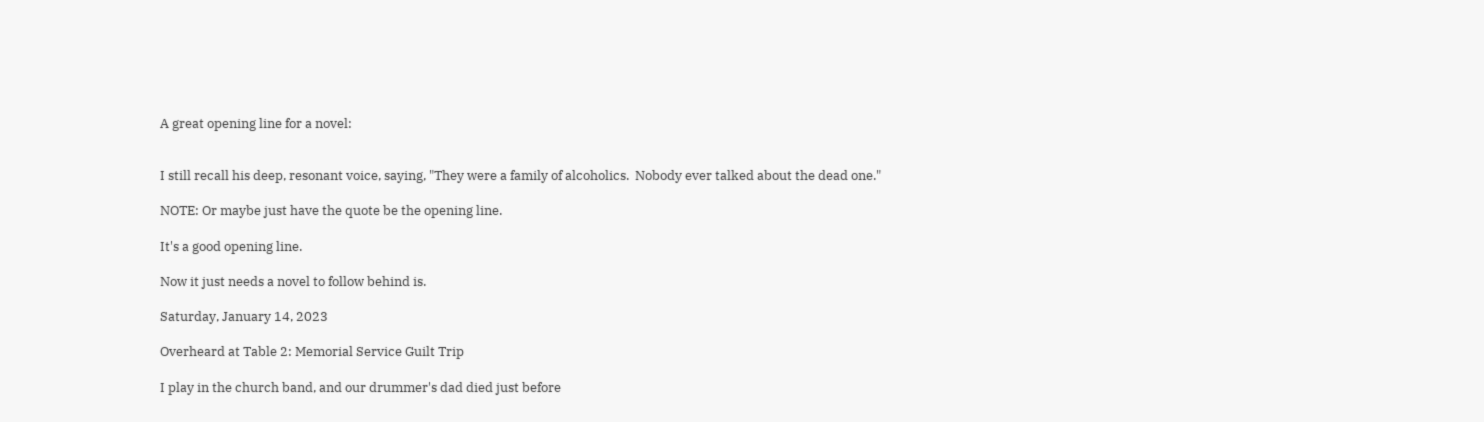A great opening line for a novel:


I still recall his deep, resonant voice, saying, "They were a family of alcoholics.  Nobody ever talked about the dead one."

NOTE: Or maybe just have the quote be the opening line.

It's a good opening line.

Now it just needs a novel to follow behind is.

Saturday, January 14, 2023

Overheard at Table 2: Memorial Service Guilt Trip

I play in the church band, and our drummer's dad died just before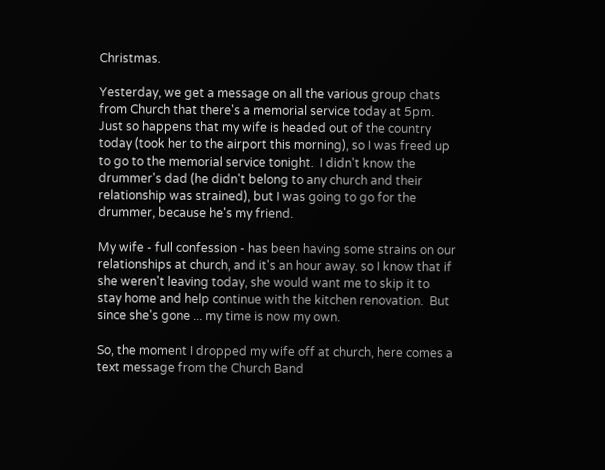Christmas.

Yesterday, we get a message on all the various group chats from Church that there's a memorial service today at 5pm.  Just so happens that my wife is headed out of the country today (took her to the airport this morning), so I was freed up to go to the memorial service tonight.  I didn't know the drummer's dad (he didn't belong to any church and their relationship was strained), but I was going to go for the drummer, because he's my friend.

My wife - full confession - has been having some strains on our relationships at church, and it's an hour away. so I know that if she weren't leaving today, she would want me to skip it to stay home and help continue with the kitchen renovation.  But since she's gone ... my time is now my own.

So, the moment I dropped my wife off at church, here comes a text message from the Church Band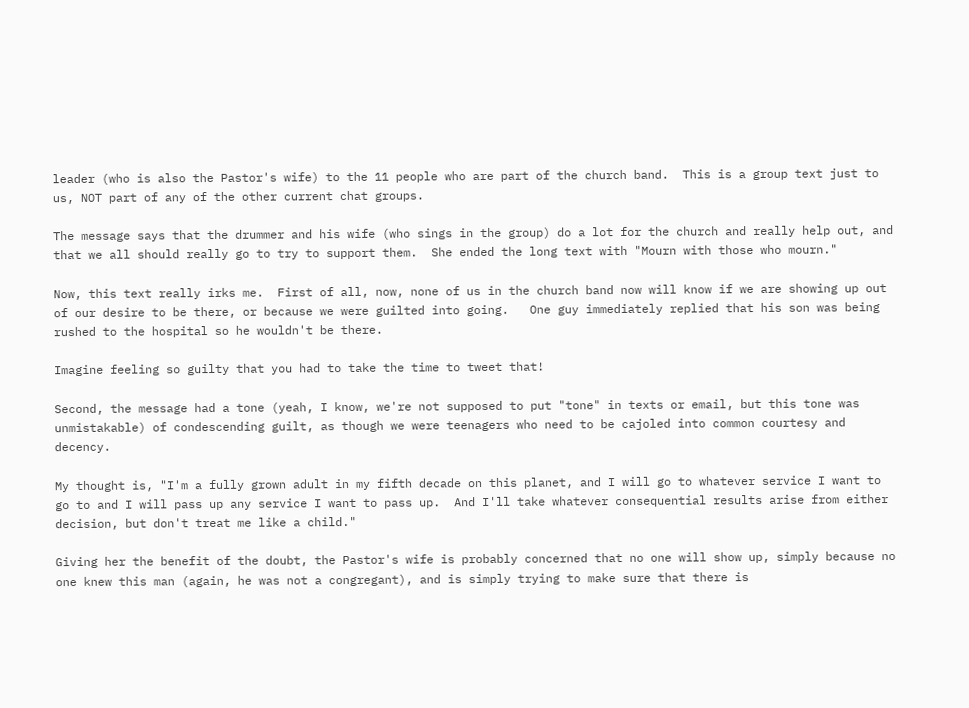leader (who is also the Pastor's wife) to the 11 people who are part of the church band.  This is a group text just to us, NOT part of any of the other current chat groups.

The message says that the drummer and his wife (who sings in the group) do a lot for the church and really help out, and that we all should really go to try to support them.  She ended the long text with "Mourn with those who mourn."

Now, this text really irks me.  First of all, now, none of us in the church band now will know if we are showing up out of our desire to be there, or because we were guilted into going.   One guy immediately replied that his son was being rushed to the hospital so he wouldn't be there.

Imagine feeling so guilty that you had to take the time to tweet that!

Second, the message had a tone (yeah, I know, we're not supposed to put "tone" in texts or email, but this tone was unmistakable) of condescending guilt, as though we were teenagers who need to be cajoled into common courtesy and decency.

My thought is, "I'm a fully grown adult in my fifth decade on this planet, and I will go to whatever service I want to go to and I will pass up any service I want to pass up.  And I'll take whatever consequential results arise from either decision, but don't treat me like a child."

Giving her the benefit of the doubt, the Pastor's wife is probably concerned that no one will show up, simply because no one knew this man (again, he was not a congregant), and is simply trying to make sure that there is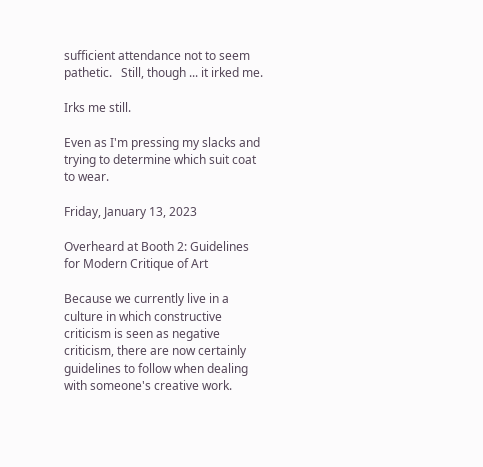sufficient attendance not to seem pathetic.   Still, though ... it irked me.

Irks me still.

Even as I'm pressing my slacks and trying to determine which suit coat to wear.

Friday, January 13, 2023

Overheard at Booth 2: Guidelines for Modern Critique of Art

Because we currently live in a culture in which constructive criticism is seen as negative criticism, there are now certainly guidelines to follow when dealing with someone's creative work.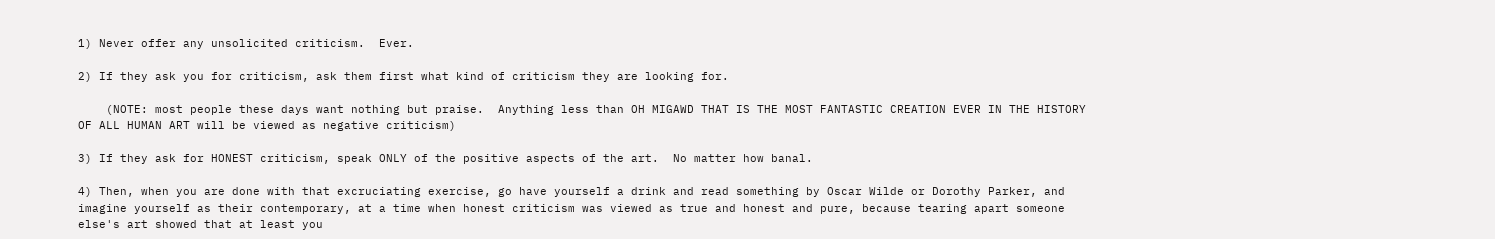1) Never offer any unsolicited criticism.  Ever.

2) If they ask you for criticism, ask them first what kind of criticism they are looking for.

    (NOTE: most people these days want nothing but praise.  Anything less than OH MIGAWD THAT IS THE MOST FANTASTIC CREATION EVER IN THE HISTORY OF ALL HUMAN ART will be viewed as negative criticism)

3) If they ask for HONEST criticism, speak ONLY of the positive aspects of the art.  No matter how banal.

4) Then, when you are done with that excruciating exercise, go have yourself a drink and read something by Oscar Wilde or Dorothy Parker, and imagine yourself as their contemporary, at a time when honest criticism was viewed as true and honest and pure, because tearing apart someone else's art showed that at least you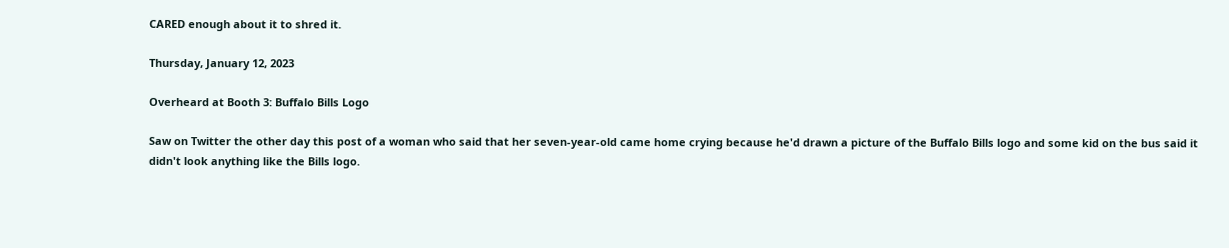CARED enough about it to shred it.

Thursday, January 12, 2023

Overheard at Booth 3: Buffalo Bills Logo

Saw on Twitter the other day this post of a woman who said that her seven-year-old came home crying because he'd drawn a picture of the Buffalo Bills logo and some kid on the bus said it didn't look anything like the Bills logo.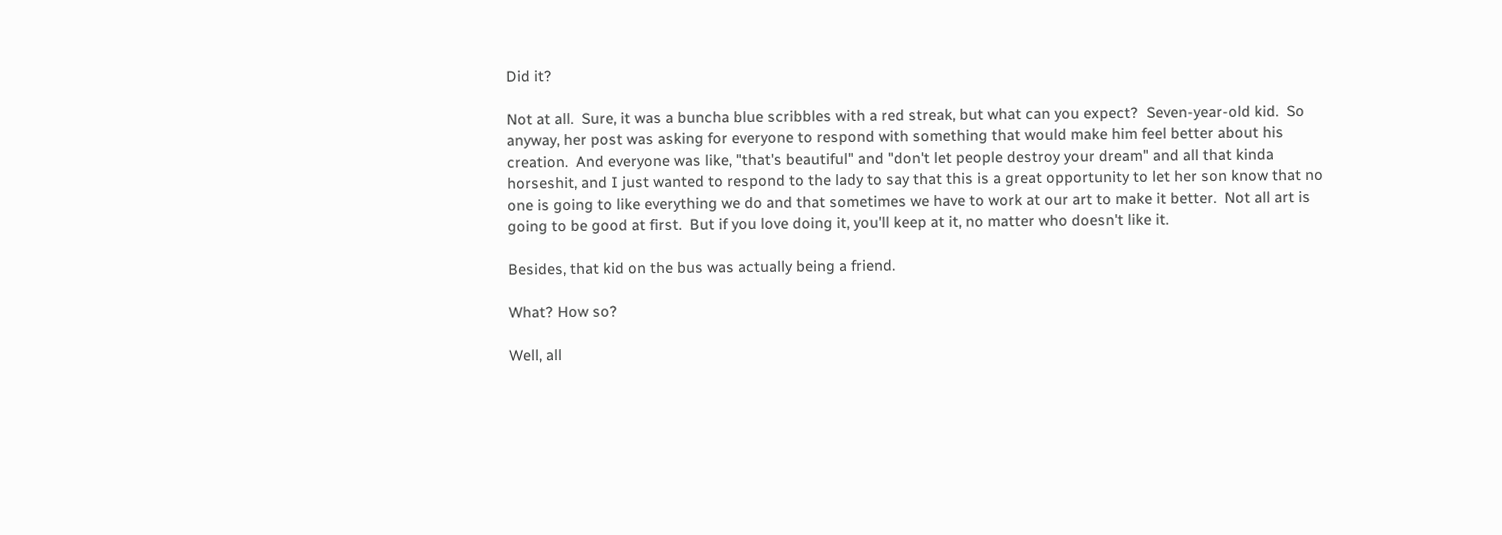Did it?

Not at all.  Sure, it was a buncha blue scribbles with a red streak, but what can you expect?  Seven-year-old kid.  So anyway, her post was asking for everyone to respond with something that would make him feel better about his creation.  And everyone was like, "that's beautiful" and "don't let people destroy your dream" and all that kinda horseshit, and I just wanted to respond to the lady to say that this is a great opportunity to let her son know that no one is going to like everything we do and that sometimes we have to work at our art to make it better.  Not all art is going to be good at first.  But if you love doing it, you'll keep at it, no matter who doesn't like it.

Besides, that kid on the bus was actually being a friend.

What? How so?

Well, all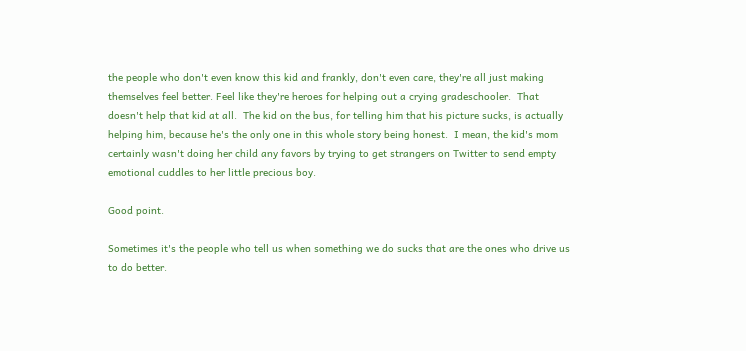the people who don't even know this kid and frankly, don't even care, they're all just making themselves feel better. Feel like they're heroes for helping out a crying gradeschooler.  That doesn't help that kid at all.  The kid on the bus, for telling him that his picture sucks, is actually helping him, because he's the only one in this whole story being honest.  I mean, the kid's mom certainly wasn't doing her child any favors by trying to get strangers on Twitter to send empty emotional cuddles to her little precious boy.

Good point.

Sometimes it's the people who tell us when something we do sucks that are the ones who drive us to do better.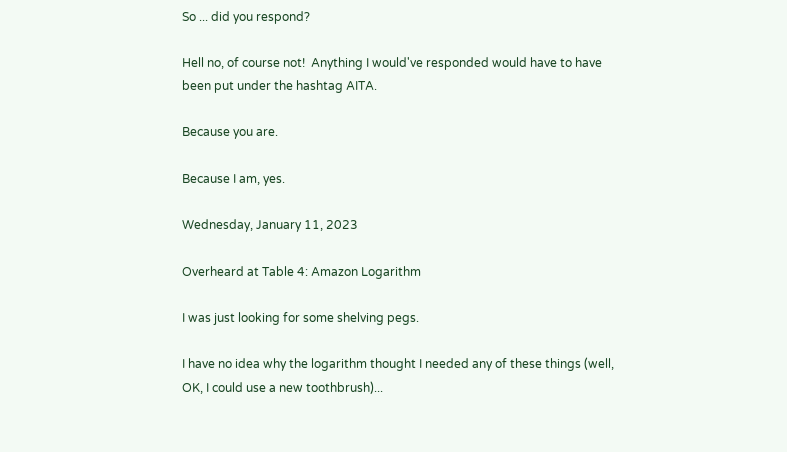So ... did you respond?

Hell no, of course not!  Anything I would've responded would have to have been put under the hashtag AITA.

Because you are.

Because I am, yes.

Wednesday, January 11, 2023

Overheard at Table 4: Amazon Logarithm

I was just looking for some shelving pegs.

I have no idea why the logarithm thought I needed any of these things (well, OK, I could use a new toothbrush)...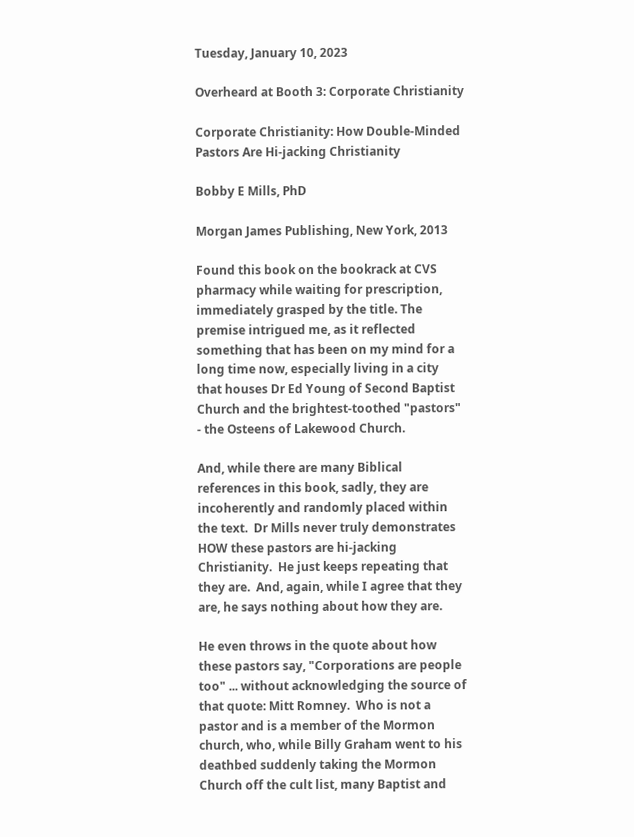Tuesday, January 10, 2023

Overheard at Booth 3: Corporate Christianity

Corporate Christianity: How Double-Minded Pastors Are Hi-jacking Christianity

Bobby E Mills, PhD

Morgan James Publishing, New York, 2013

Found this book on the bookrack at CVS pharmacy while waiting for prescription, immediately grasped by the title. The premise intrigued me, as it reflected something that has been on my mind for a long time now, especially living in a city that houses Dr Ed Young of Second Baptist Church and the brightest-toothed "pastors" - the Osteens of Lakewood Church.

And, while there are many Biblical references in this book, sadly, they are incoherently and randomly placed within the text.  Dr Mills never truly demonstrates HOW these pastors are hi-jacking Christianity.  He just keeps repeating that they are.  And, again, while I agree that they are, he says nothing about how they are.

He even throws in the quote about how these pastors say, "Corporations are people too" ... without acknowledging the source of that quote: Mitt Romney.  Who is not a pastor and is a member of the Mormon church, who, while Billy Graham went to his deathbed suddenly taking the Mormon Church off the cult list, many Baptist and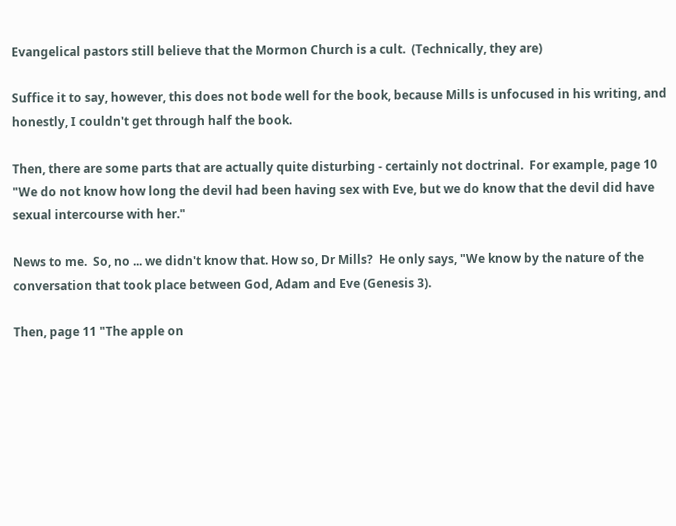Evangelical pastors still believe that the Mormon Church is a cult.  (Technically, they are)

Suffice it to say, however, this does not bode well for the book, because Mills is unfocused in his writing, and honestly, I couldn't get through half the book.

Then, there are some parts that are actually quite disturbing - certainly not doctrinal.  For example, page 10 "We do not know how long the devil had been having sex with Eve, but we do know that the devil did have sexual intercourse with her."

News to me.  So, no ... we didn't know that. How so, Dr Mills?  He only says, "We know by the nature of the conversation that took place between God, Adam and Eve (Genesis 3).

Then, page 11 "The apple on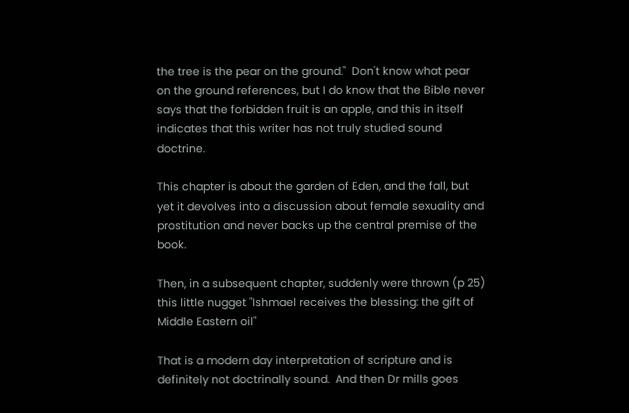the tree is the pear on the ground."  Don't know what pear on the ground references, but I do know that the Bible never says that the forbidden fruit is an apple, and this in itself indicates that this writer has not truly studied sound doctrine.

This chapter is about the garden of Eden, and the fall, but yet it devolves into a discussion about female sexuality and prostitution and never backs up the central premise of the book.

Then, in a subsequent chapter, suddenly were thrown (p 25) this little nugget "Ishmael receives the blessing: the gift of Middle Eastern oil"

That is a modern day interpretation of scripture and is definitely not doctrinally sound.  And then Dr mills goes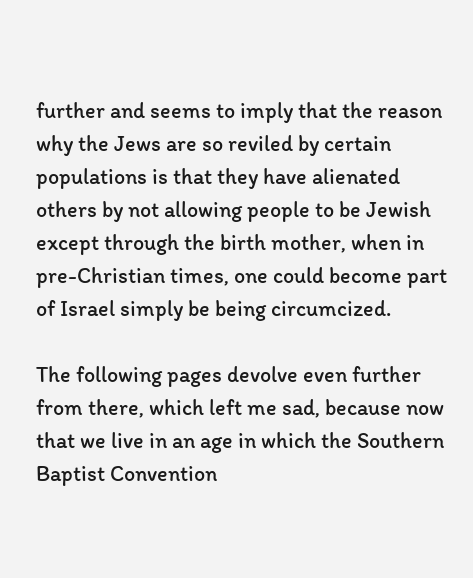further and seems to imply that the reason why the Jews are so reviled by certain populations is that they have alienated others by not allowing people to be Jewish except through the birth mother, when in pre-Christian times, one could become part of Israel simply be being circumcized.

The following pages devolve even further from there, which left me sad, because now that we live in an age in which the Southern Baptist Convention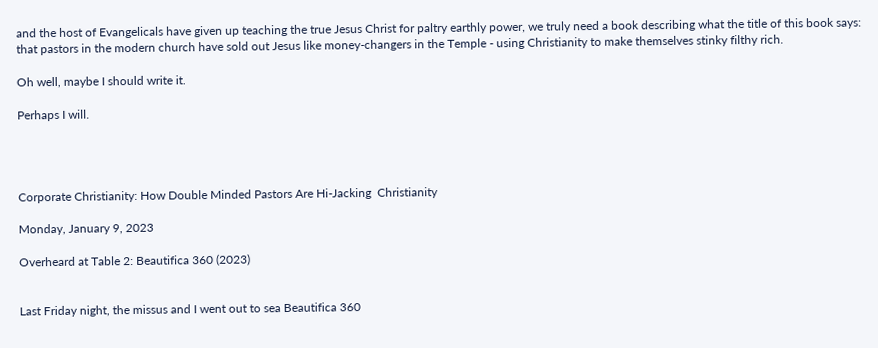and the host of Evangelicals have given up teaching the true Jesus Christ for paltry earthly power, we truly need a book describing what the title of this book says: that pastors in the modern church have sold out Jesus like money-changers in the Temple - using Christianity to make themselves stinky filthy rich.

Oh well, maybe I should write it.

Perhaps I will.




Corporate Christianity: How Double Minded Pastors Are Hi-Jacking  Christianity

Monday, January 9, 2023

Overheard at Table 2: Beautifica 360 (2023)


Last Friday night, the missus and I went out to sea Beautifica 360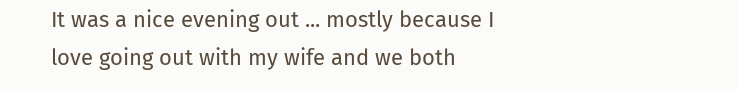It was a nice evening out ... mostly because I love going out with my wife and we both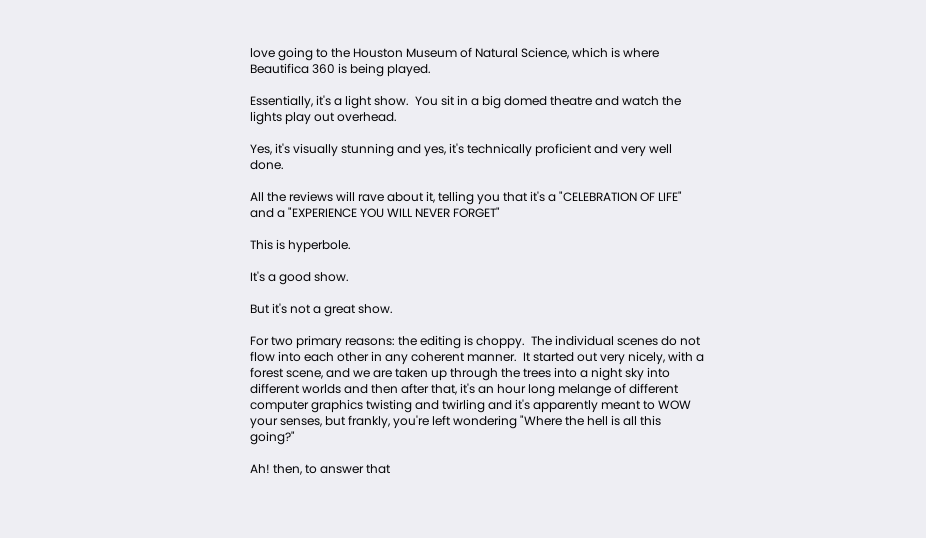love going to the Houston Museum of Natural Science, which is where Beautifica 360 is being played.

Essentially, it's a light show.  You sit in a big domed theatre and watch the lights play out overhead.

Yes, it's visually stunning and yes, it's technically proficient and very well done.

All the reviews will rave about it, telling you that it's a "CELEBRATION OF LIFE" and a "EXPERIENCE YOU WILL NEVER FORGET"

This is hyperbole.

It's a good show.

But it's not a great show.

For two primary reasons: the editing is choppy.  The individual scenes do not flow into each other in any coherent manner.  It started out very nicely, with a forest scene, and we are taken up through the trees into a night sky into different worlds and then after that, it's an hour long melange of different computer graphics twisting and twirling and it's apparently meant to WOW your senses, but frankly, you're left wondering "Where the hell is all this going?"

Ah! then, to answer that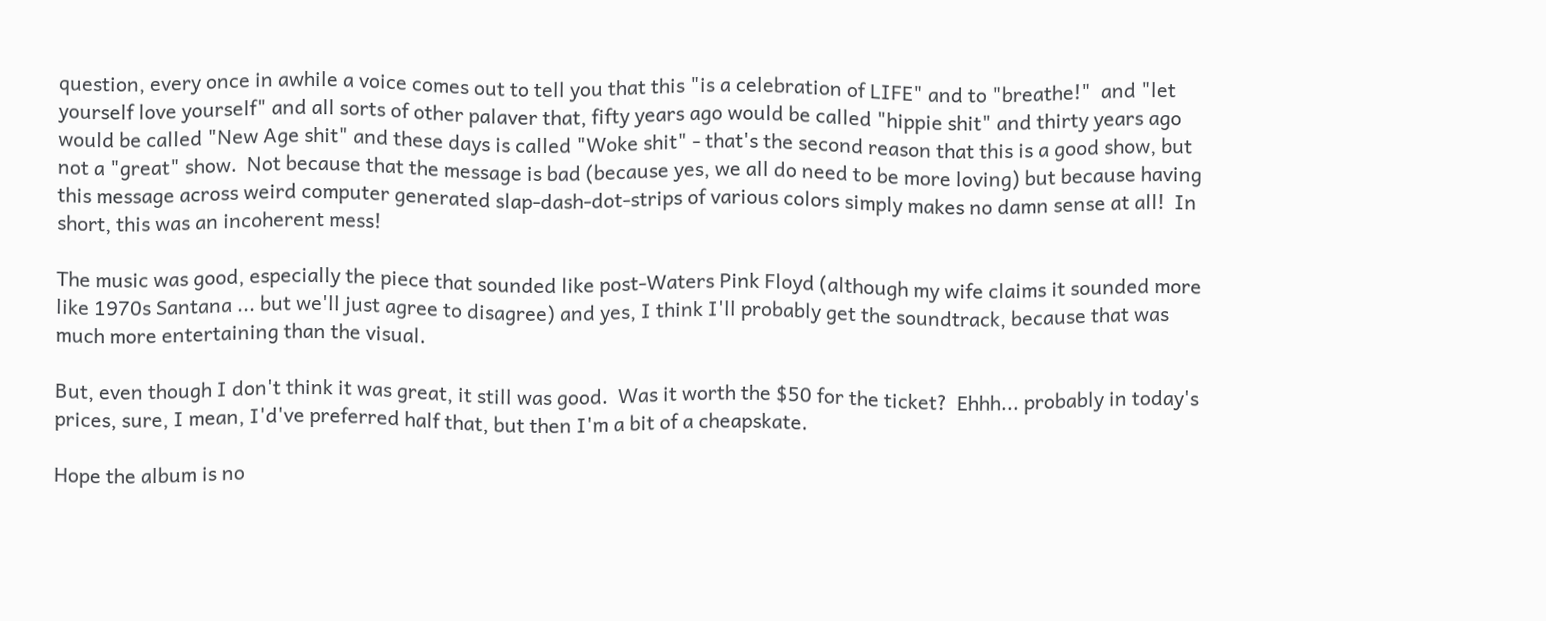question, every once in awhile a voice comes out to tell you that this "is a celebration of LIFE" and to "breathe!"  and "let yourself love yourself" and all sorts of other palaver that, fifty years ago would be called "hippie shit" and thirty years ago would be called "New Age shit" and these days is called "Woke shit" - that's the second reason that this is a good show, but not a "great" show.  Not because that the message is bad (because yes, we all do need to be more loving) but because having this message across weird computer generated slap-dash-dot-strips of various colors simply makes no damn sense at all!  In short, this was an incoherent mess!

The music was good, especially the piece that sounded like post-Waters Pink Floyd (although my wife claims it sounded more like 1970s Santana ... but we'll just agree to disagree) and yes, I think I'll probably get the soundtrack, because that was much more entertaining than the visual.

But, even though I don't think it was great, it still was good.  Was it worth the $50 for the ticket?  Ehhh... probably in today's prices, sure, I mean, I'd've preferred half that, but then I'm a bit of a cheapskate.

Hope the album is no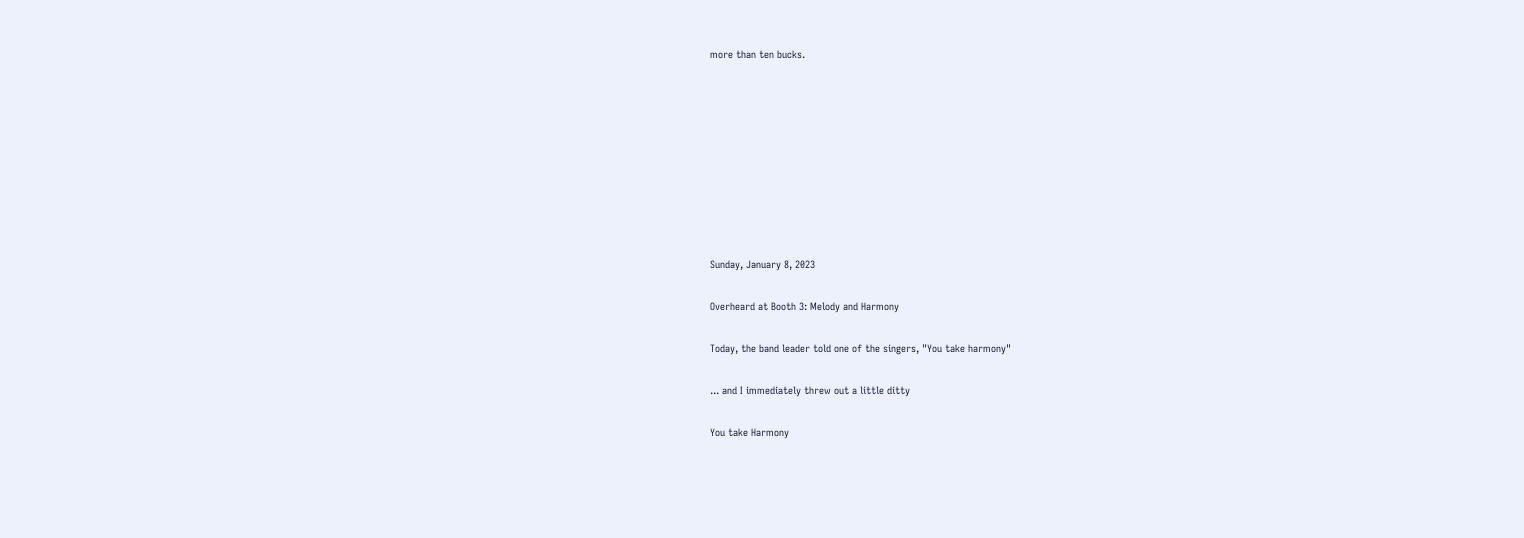more than ten bucks.









Sunday, January 8, 2023

Overheard at Booth 3: Melody and Harmony

Today, the band leader told one of the singers, "You take harmony"

... and I immediately threw out a little ditty

You take Harmony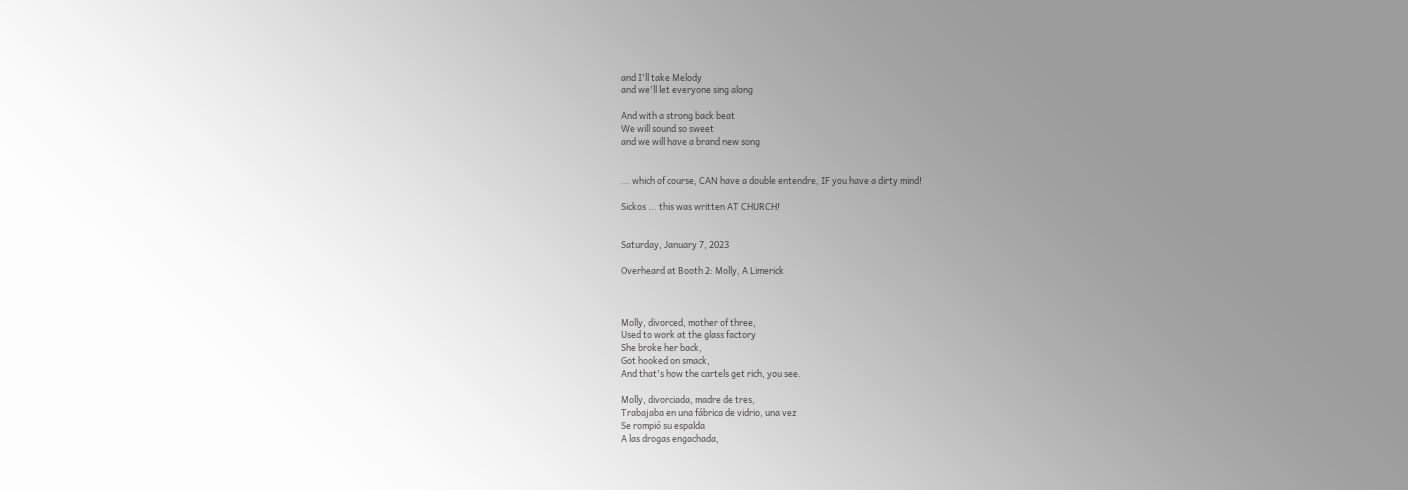and I'll take Melody
and we'll let everyone sing along

And with a strong back beat
We will sound so sweet
and we will have a brand new song


... which of course, CAN have a double entendre, IF you have a dirty mind!

Sickos ... this was written AT CHURCH!


Saturday, January 7, 2023

Overheard at Booth 2: Molly, A Limerick



Molly, divorced, mother of three,
Used to work at the glass factory
She broke her back,
Got hooked on smack,
And that's how the cartels get rich, you see.

Molly, divorciada, madre de tres,
Trabajaba en una fábrica de vidrio, una vez
Se rompió su espalda
A las drogas engachada,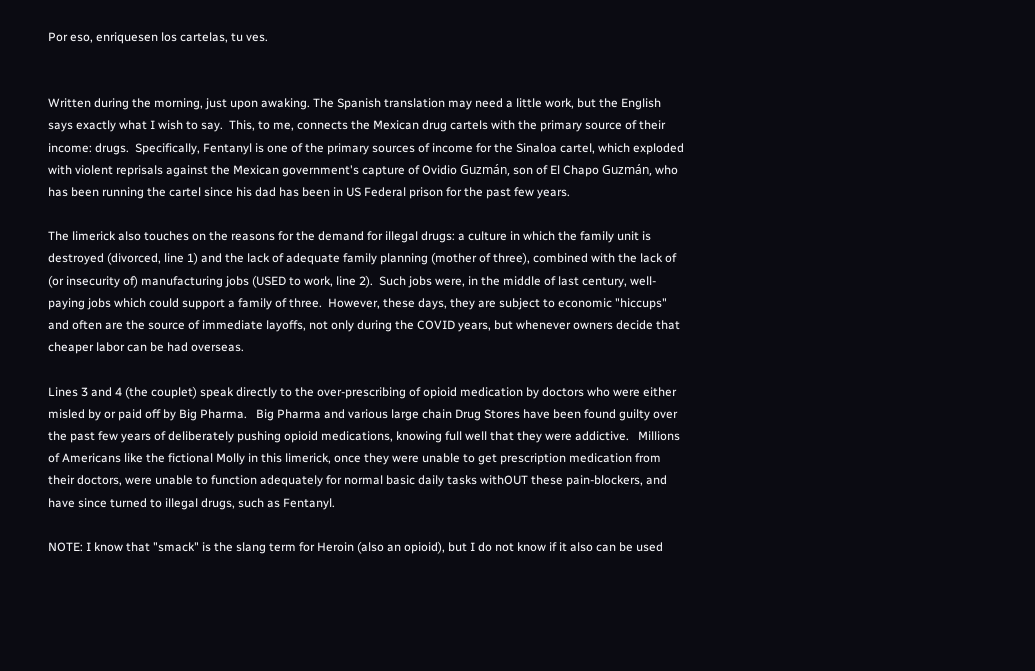Por eso, enriquesen los cartelas, tu ves.


Written during the morning, just upon awaking. The Spanish translation may need a little work, but the English says exactly what I wish to say.  This, to me, connects the Mexican drug cartels with the primary source of their income: drugs.  Specifically, Fentanyl is one of the primary sources of income for the Sinaloa cartel, which exploded with violent reprisals against the Mexican government's capture of Ovidio Guzmán, son of El Chapo Guzmán, who has been running the cartel since his dad has been in US Federal prison for the past few years.

The limerick also touches on the reasons for the demand for illegal drugs: a culture in which the family unit is destroyed (divorced, line 1) and the lack of adequate family planning (mother of three), combined with the lack of (or insecurity of) manufacturing jobs (USED to work, line 2).  Such jobs were, in the middle of last century, well-paying jobs which could support a family of three.  However, these days, they are subject to economic "hiccups" and often are the source of immediate layoffs, not only during the COVID years, but whenever owners decide that cheaper labor can be had overseas.

Lines 3 and 4 (the couplet) speak directly to the over-prescribing of opioid medication by doctors who were either misled by or paid off by Big Pharma.   Big Pharma and various large chain Drug Stores have been found guilty over the past few years of deliberately pushing opioid medications, knowing full well that they were addictive.   Millions of Americans like the fictional Molly in this limerick, once they were unable to get prescription medication from their doctors, were unable to function adequately for normal basic daily tasks withOUT these pain-blockers, and have since turned to illegal drugs, such as Fentanyl.

NOTE: I know that "smack" is the slang term for Heroin (also an opioid), but I do not know if it also can be used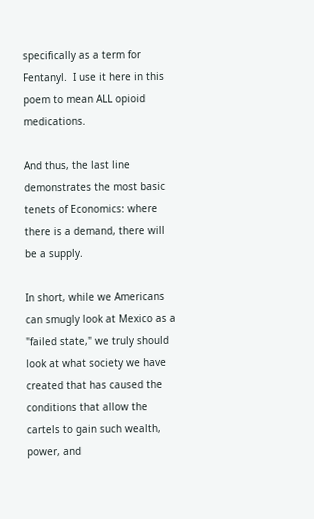specifically as a term for Fentanyl.  I use it here in this poem to mean ALL opioid medications.

And thus, the last line demonstrates the most basic tenets of Economics: where there is a demand, there will be a supply.

In short, while we Americans can smugly look at Mexico as a "failed state," we truly should look at what society we have created that has caused the conditions that allow the cartels to gain such wealth, power, and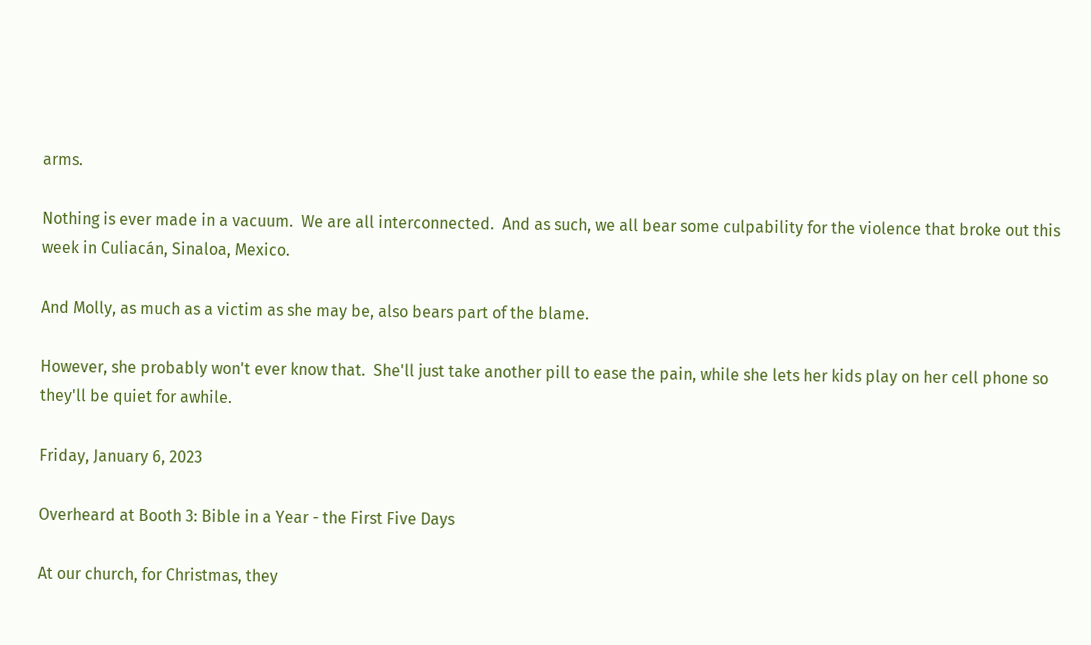arms.

Nothing is ever made in a vacuum.  We are all interconnected.  And as such, we all bear some culpability for the violence that broke out this week in Culiacán, Sinaloa, Mexico.

And Molly, as much as a victim as she may be, also bears part of the blame.

However, she probably won't ever know that.  She'll just take another pill to ease the pain, while she lets her kids play on her cell phone so they'll be quiet for awhile.

Friday, January 6, 2023

Overheard at Booth 3: Bible in a Year - the First Five Days

At our church, for Christmas, they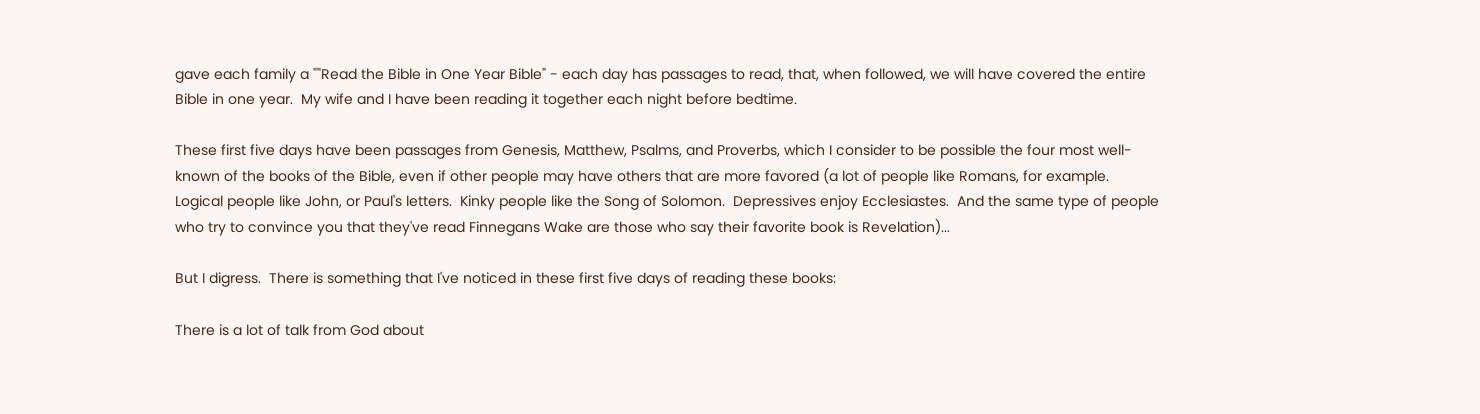gave each family a ""Read the Bible in One Year Bible" - each day has passages to read, that, when followed, we will have covered the entire Bible in one year.  My wife and I have been reading it together each night before bedtime.

These first five days have been passages from Genesis, Matthew, Psalms, and Proverbs, which I consider to be possible the four most well-known of the books of the Bible, even if other people may have others that are more favored (a lot of people like Romans, for example.  Logical people like John, or Paul's letters.  Kinky people like the Song of Solomon.  Depressives enjoy Ecclesiastes.  And the same type of people who try to convince you that they've read Finnegans Wake are those who say their favorite book is Revelation)...

But I digress.  There is something that I've noticed in these first five days of reading these books:

There is a lot of talk from God about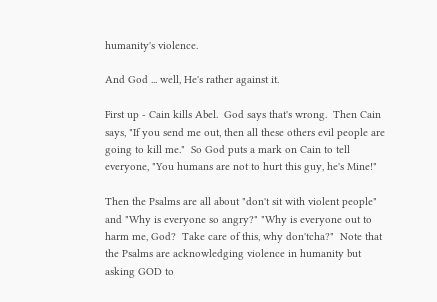humanity's violence.

And God ... well, He's rather against it.

First up - Cain kills Abel.  God says that's wrong.  Then Cain says, "If you send me out, then all these others evil people are going to kill me."  So God puts a mark on Cain to tell everyone, "You humans are not to hurt this guy, he's Mine!"

Then the Psalms are all about "don't sit with violent people" and "Why is everyone so angry?" "Why is everyone out to harm me, God?  Take care of this, why don'tcha?"  Note that the Psalms are acknowledging violence in humanity but asking GOD to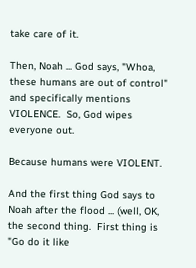take care of it.

Then, Noah ... God says, "Whoa, these humans are out of control" and specifically mentions VIOLENCE.  So, God wipes everyone out.

Because humans were VIOLENT.

And the first thing God says to Noah after the flood ... (well, OK, the second thing.  First thing is "Go do it like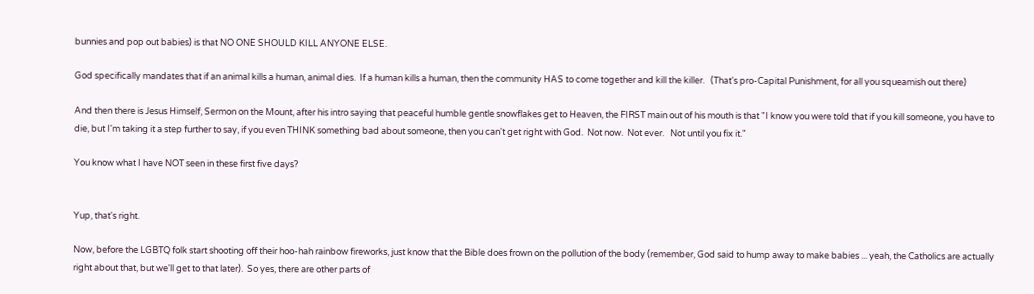bunnies and pop out babies) is that NO ONE SHOULD KILL ANYONE ELSE.

God specifically mandates that if an animal kills a human, animal dies.  If a human kills a human, then the community HAS to come together and kill the killer.   (That's pro-Capital Punishment, for all you squeamish out there)

And then there is Jesus Himself, Sermon on the Mount, after his intro saying that peaceful humble gentle snowflakes get to Heaven, the FIRST main out of his mouth is that "I know you were told that if you kill someone, you have to die, but I'm taking it a step further to say, if you even THINK something bad about someone, then you can't get right with God.  Not now.  Not ever.   Not until you fix it."

You know what I have NOT seen in these first five days?


Yup, that's right.

Now, before the LGBTQ folk start shooting off their hoo-hah rainbow fireworks, just know that the Bible does frown on the pollution of the body (remember, God said to hump away to make babies ... yeah, the Catholics are actually right about that, but we'll get to that later).  So yes, there are other parts of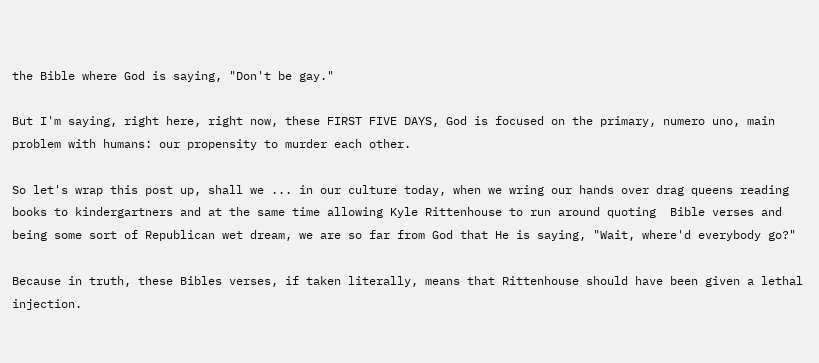the Bible where God is saying, "Don't be gay."

But I'm saying, right here, right now, these FIRST FIVE DAYS, God is focused on the primary, numero uno, main problem with humans: our propensity to murder each other.

So let's wrap this post up, shall we ... in our culture today, when we wring our hands over drag queens reading books to kindergartners and at the same time allowing Kyle Rittenhouse to run around quoting  Bible verses and being some sort of Republican wet dream, we are so far from God that He is saying, "Wait, where'd everybody go?"

Because in truth, these Bibles verses, if taken literally, means that Rittenhouse should have been given a lethal injection.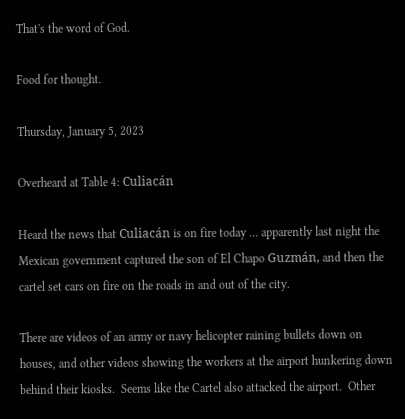That's the word of God.

Food for thought.

Thursday, January 5, 2023

Overheard at Table 4: Culiacán

Heard the news that Culiacán is on fire today ... apparently last night the Mexican government captured the son of El Chapo Guzmán, and then the cartel set cars on fire on the roads in and out of the city.

There are videos of an army or navy helicopter raining bullets down on houses, and other videos showing the workers at the airport hunkering down behind their kiosks.  Seems like the Cartel also attacked the airport.  Other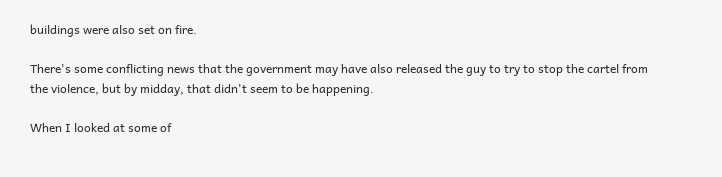buildings were also set on fire.

There's some conflicting news that the government may have also released the guy to try to stop the cartel from the violence, but by midday, that didn't seem to be happening.

When I looked at some of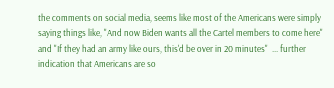the comments on social media, seems like most of the Americans were simply saying things like, "And now Biden wants all the Cartel members to come here" and "If they had an army like ours, this'd be over in 20 minutes"  ... further indication that Americans are so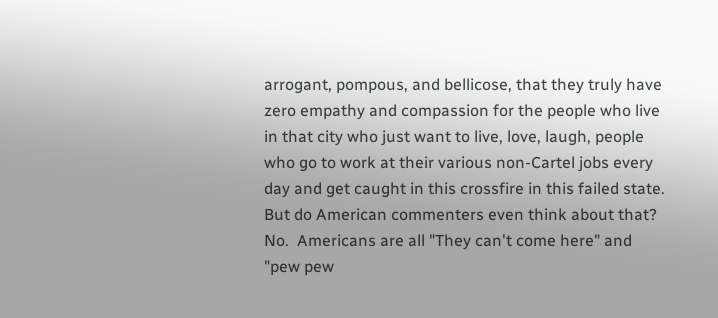arrogant, pompous, and bellicose, that they truly have zero empathy and compassion for the people who live in that city who just want to live, love, laugh, people who go to work at their various non-Cartel jobs every day and get caught in this crossfire in this failed state.  But do American commenters even think about that?  No.  Americans are all "They can't come here" and "pew pew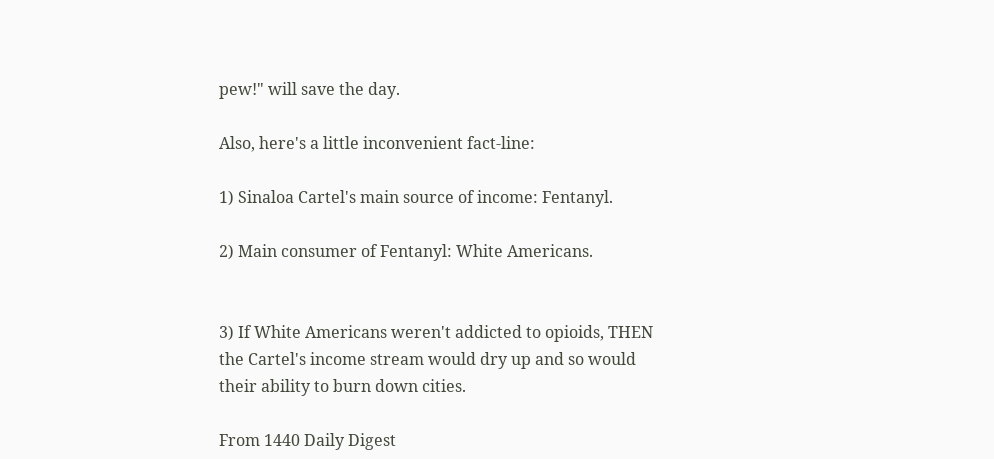pew!" will save the day.

Also, here's a little inconvenient fact-line:

1) Sinaloa Cartel's main source of income: Fentanyl.

2) Main consumer of Fentanyl: White Americans.


3) If White Americans weren't addicted to opioids, THEN the Cartel's income stream would dry up and so would their ability to burn down cities.

From 1440 Daily Digest